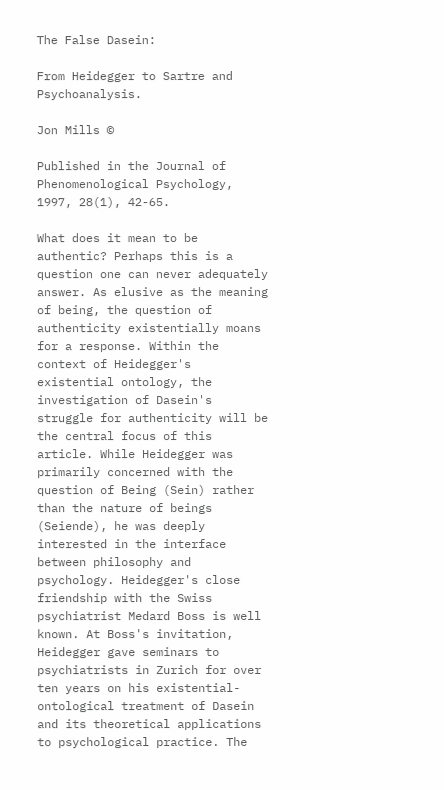The False Dasein:

From Heidegger to Sartre and Psychoanalysis.

Jon Mills ©

Published in the Journal of Phenomenological Psychology, 1997, 28(1), 42-65.

What does it mean to be authentic? Perhaps this is a question one can never adequately answer. As elusive as the meaning of being, the question of authenticity existentially moans for a response. Within the context of Heidegger's existential ontology, the investigation of Dasein's struggle for authenticity will be the central focus of this article. While Heidegger was primarily concerned with the question of Being (Sein) rather than the nature of beings (Seiende), he was deeply interested in the interface between philosophy and psychology. Heidegger's close friendship with the Swiss psychiatrist Medard Boss is well known. At Boss's invitation, Heidegger gave seminars to psychiatrists in Zurich for over ten years on his existential-ontological treatment of Dasein and its theoretical applications to psychological practice. The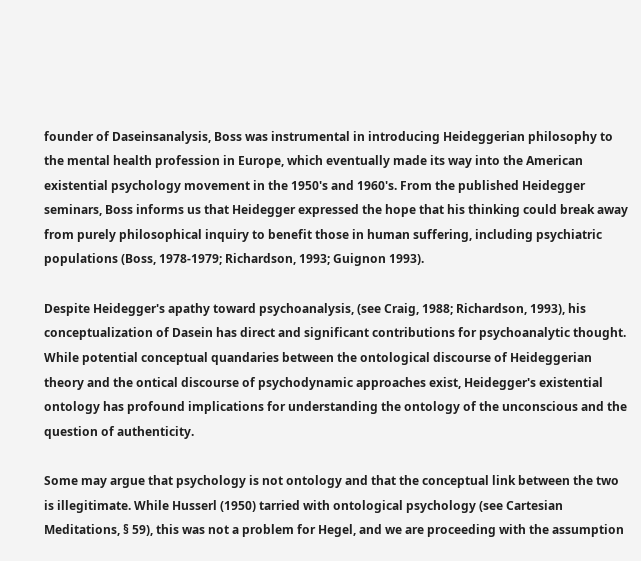founder of Daseinsanalysis, Boss was instrumental in introducing Heideggerian philosophy to the mental health profession in Europe, which eventually made its way into the American existential psychology movement in the 1950's and 1960's. From the published Heidegger seminars, Boss informs us that Heidegger expressed the hope that his thinking could break away from purely philosophical inquiry to benefit those in human suffering, including psychiatric populations (Boss, 1978-1979; Richardson, 1993; Guignon 1993).

Despite Heidegger's apathy toward psychoanalysis, (see Craig, 1988; Richardson, 1993), his conceptualization of Dasein has direct and significant contributions for psychoanalytic thought. While potential conceptual quandaries between the ontological discourse of Heideggerian theory and the ontical discourse of psychodynamic approaches exist, Heidegger's existential ontology has profound implications for understanding the ontology of the unconscious and the question of authenticity.

Some may argue that psychology is not ontology and that the conceptual link between the two is illegitimate. While Husserl (1950) tarried with ontological psychology (see Cartesian Meditations, § 59), this was not a problem for Hegel, and we are proceeding with the assumption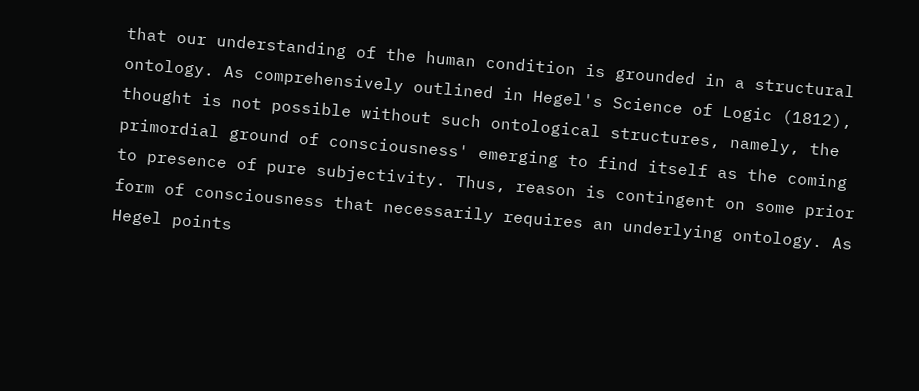that our understanding of the human condition is grounded in a structural ontology. As comprehensively outlined in Hegel's Science of Logic (1812), thought is not possible without such ontological structures, namely, the primordial ground of consciousness' emerging to find itself as the coming to presence of pure subjectivity. Thus, reason is contingent on some prior form of consciousness that necessarily requires an underlying ontology. As Hegel points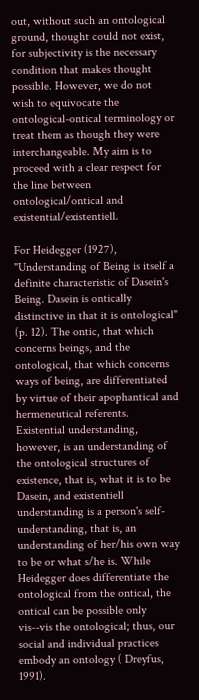out, without such an ontological ground, thought could not exist, for subjectivity is the necessary condition that makes thought possible. However, we do not wish to equivocate the ontological-ontical terminology or treat them as though they were interchangeable. My aim is to proceed with a clear respect for the line between ontological/ontical and existential/existentiell.

For Heidegger (1927), "Understanding of Being is itself a definite characteristic of Dasein's Being. Dasein is ontically distinctive in that it is ontological" (p. 12). The ontic, that which concerns beings, and the ontological, that which concerns ways of being, are differentiated by virtue of their apophantical and hermeneutical referents. Existential understanding, however, is an understanding of the ontological structures of existence, that is, what it is to be Dasein, and existentiell understanding is a person's self-understanding, that is, an understanding of her/his own way to be or what s/he is. While Heidegger does differentiate the ontological from the ontical, the ontical can be possible only vis--vis the ontological; thus, our social and individual practices embody an ontology ( Dreyfus, 1991).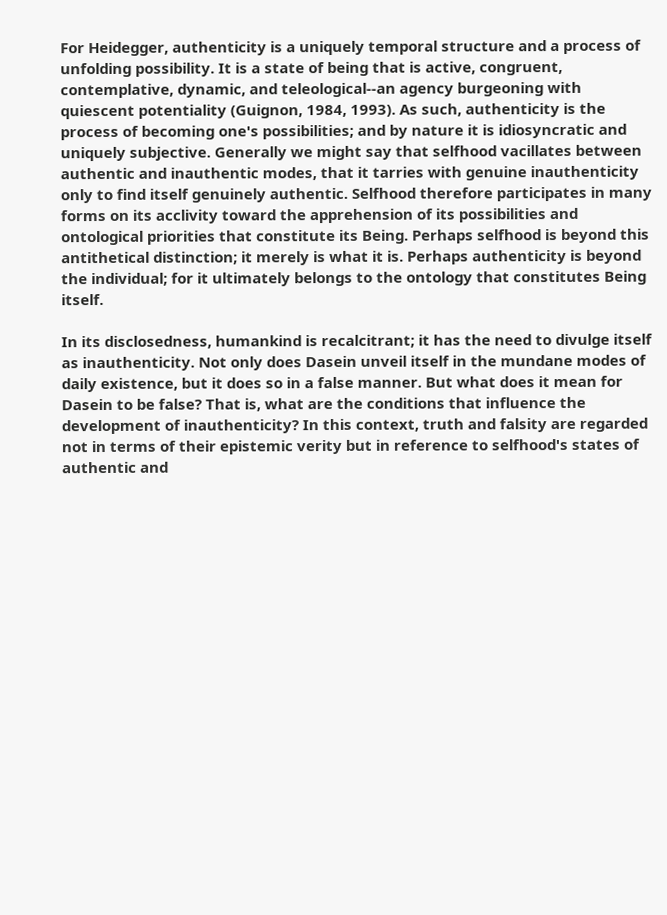For Heidegger, authenticity is a uniquely temporal structure and a process of unfolding possibility. It is a state of being that is active, congruent, contemplative, dynamic, and teleological--an agency burgeoning with quiescent potentiality (Guignon, 1984, 1993). As such, authenticity is the process of becoming one's possibilities; and by nature it is idiosyncratic and uniquely subjective. Generally we might say that selfhood vacillates between authentic and inauthentic modes, that it tarries with genuine inauthenticity only to find itself genuinely authentic. Selfhood therefore participates in many forms on its acclivity toward the apprehension of its possibilities and ontological priorities that constitute its Being. Perhaps selfhood is beyond this antithetical distinction; it merely is what it is. Perhaps authenticity is beyond the individual; for it ultimately belongs to the ontology that constitutes Being itself.

In its disclosedness, humankind is recalcitrant; it has the need to divulge itself as inauthenticity. Not only does Dasein unveil itself in the mundane modes of daily existence, but it does so in a false manner. But what does it mean for Dasein to be false? That is, what are the conditions that influence the development of inauthenticity? In this context, truth and falsity are regarded not in terms of their epistemic verity but in reference to selfhood's states of authentic and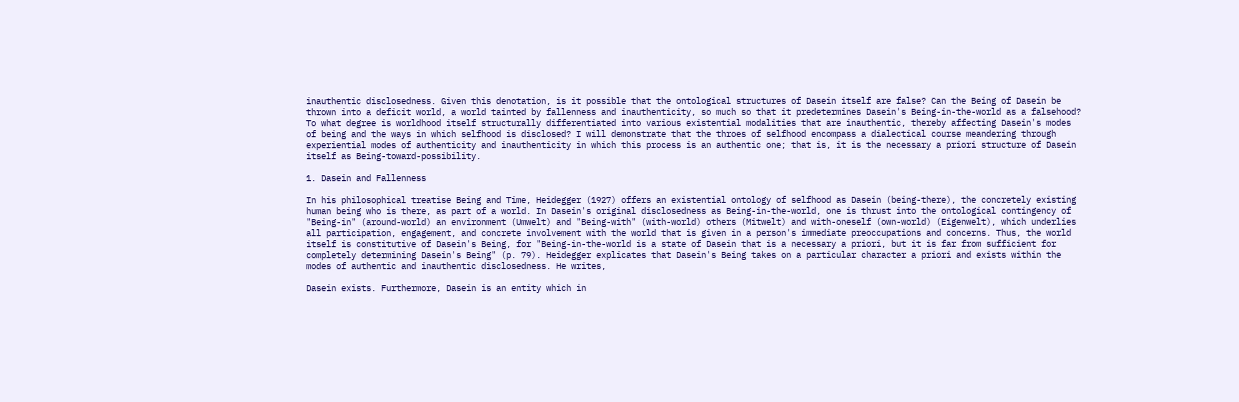inauthentic disclosedness. Given this denotation, is it possible that the ontological structures of Dasein itself are false? Can the Being of Dasein be thrown into a deficit world, a world tainted by fallenness and inauthenticity, so much so that it predetermines Dasein's Being-in-the-world as a falsehood? To what degree is worldhood itself structurally differentiated into various existential modalities that are inauthentic, thereby affecting Dasein's modes of being and the ways in which selfhood is disclosed? I will demonstrate that the throes of selfhood encompass a dialectical course meandering through experiential modes of authenticity and inauthenticity in which this process is an authentic one; that is, it is the necessary a priori structure of Dasein itself as Being-toward-possibility.

1. Dasein and Fallenness

In his philosophical treatise Being and Time, Heidegger (1927) offers an existential ontology of selfhood as Dasein (being-there), the concretely existing human being who is there, as part of a world. In Dasein's original disclosedness as Being-in-the-world, one is thrust into the ontological contingency of "Being-in" (around-world) an environment (Umwelt) and "Being-with" (with-world) others (Mitwelt) and with-oneself (own-world) (Eigenwelt), which underlies all participation, engagement, and concrete involvement with the world that is given in a person's immediate preoccupations and concerns. Thus, the world itself is constitutive of Dasein's Being, for "Being-in-the-world is a state of Dasein that is a necessary a priori, but it is far from sufficient for completely determining Dasein's Being" (p. 79). Heidegger explicates that Dasein's Being takes on a particular character a priori and exists within the modes of authentic and inauthentic disclosedness. He writes,

Dasein exists. Furthermore, Dasein is an entity which in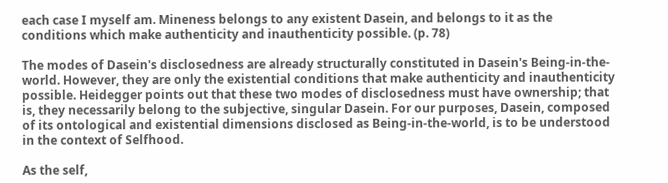each case I myself am. Mineness belongs to any existent Dasein, and belongs to it as the conditions which make authenticity and inauthenticity possible. (p. 78)

The modes of Dasein's disclosedness are already structurally constituted in Dasein's Being-in-the-world. However, they are only the existential conditions that make authenticity and inauthenticity possible. Heidegger points out that these two modes of disclosedness must have ownership; that is, they necessarily belong to the subjective, singular Dasein. For our purposes, Dasein, composed of its ontological and existential dimensions disclosed as Being-in-the-world, is to be understood in the context of Selfhood.

As the self,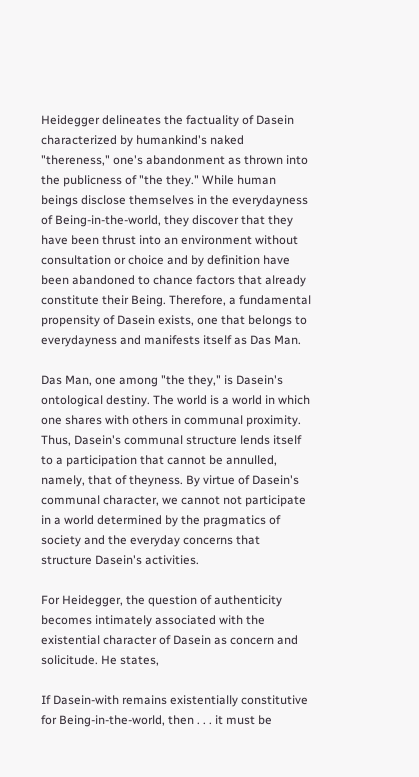Heidegger delineates the factuality of Dasein characterized by humankind's naked "thereness," one's abandonment as thrown into the publicness of "the they." While human beings disclose themselves in the everydayness of Being-in-the-world, they discover that they have been thrust into an environment without consultation or choice and by definition have been abandoned to chance factors that already constitute their Being. Therefore, a fundamental propensity of Dasein exists, one that belongs to everydayness and manifests itself as Das Man.

Das Man, one among "the they," is Dasein's ontological destiny. The world is a world in which one shares with others in communal proximity. Thus, Dasein's communal structure lends itself to a participation that cannot be annulled, namely, that of theyness. By virtue of Dasein's communal character, we cannot not participate in a world determined by the pragmatics of society and the everyday concerns that structure Dasein's activities.

For Heidegger, the question of authenticity becomes intimately associated with the existential character of Dasein as concern and solicitude. He states,

If Dasein-with remains existentially constitutive for Being-in-the-world, then . . . it must be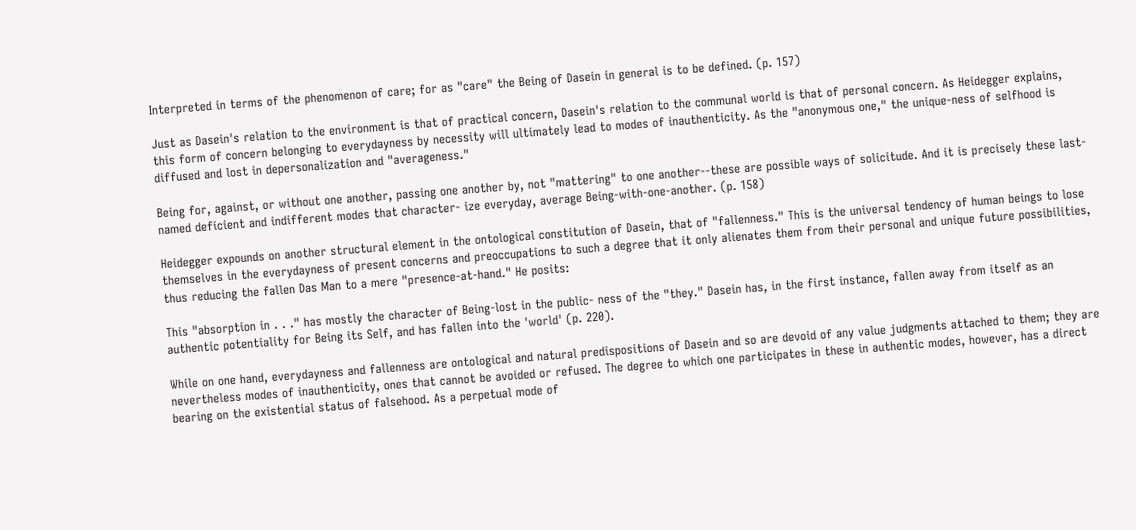Interpreted in terms of the phenomenon of care; for as "care" the Being of Dasein in general is to be defined. (p. 157)

Just as Dasein's relation to the environment is that of practical concern, Dasein's relation to the communal world is that of personal concern. As Heidegger explains, this form of concern belonging to everydayness by necessity will ultimately lead to modes of inauthenticity. As the "anonymous one," the unique-ness of selfhood is diffused and lost in depersonalization and "averageness."

Being for, against, or without one another, passing one another by, not "mattering" to one another--these are possible ways of solicitude. And it is precisely these last-named deficient and indifferent modes that character- ize everyday, average Being-with-one-another. (p. 158)

Heidegger expounds on another structural element in the ontological constitution of Dasein, that of "fallenness." This is the universal tendency of human beings to lose themselves in the everydayness of present concerns and preoccupations to such a degree that it only alienates them from their personal and unique future possibilities, thus reducing the fallen Das Man to a mere "presence-at-hand." He posits:

This "absorption in . . ." has mostly the character of Being-lost in the public- ness of the "they." Dasein has, in the first instance, fallen away from itself as an authentic potentiality for Being its Self, and has fallen into the 'world' (p. 220).

While on one hand, everydayness and fallenness are ontological and natural predispositions of Dasein and so are devoid of any value judgments attached to them; they are nevertheless modes of inauthenticity, ones that cannot be avoided or refused. The degree to which one participates in these in authentic modes, however, has a direct bearing on the existential status of falsehood. As a perpetual mode of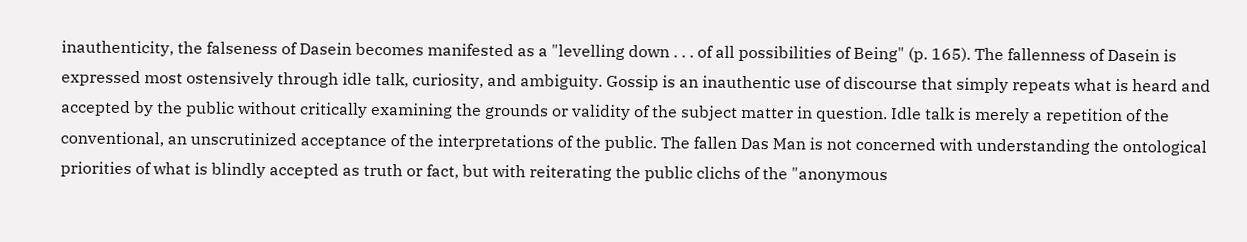inauthenticity, the falseness of Dasein becomes manifested as a "levelling down . . . of all possibilities of Being" (p. 165). The fallenness of Dasein is expressed most ostensively through idle talk, curiosity, and ambiguity. Gossip is an inauthentic use of discourse that simply repeats what is heard and accepted by the public without critically examining the grounds or validity of the subject matter in question. Idle talk is merely a repetition of the conventional, an unscrutinized acceptance of the interpretations of the public. The fallen Das Man is not concerned with understanding the ontological priorities of what is blindly accepted as truth or fact, but with reiterating the public clichs of the "anonymous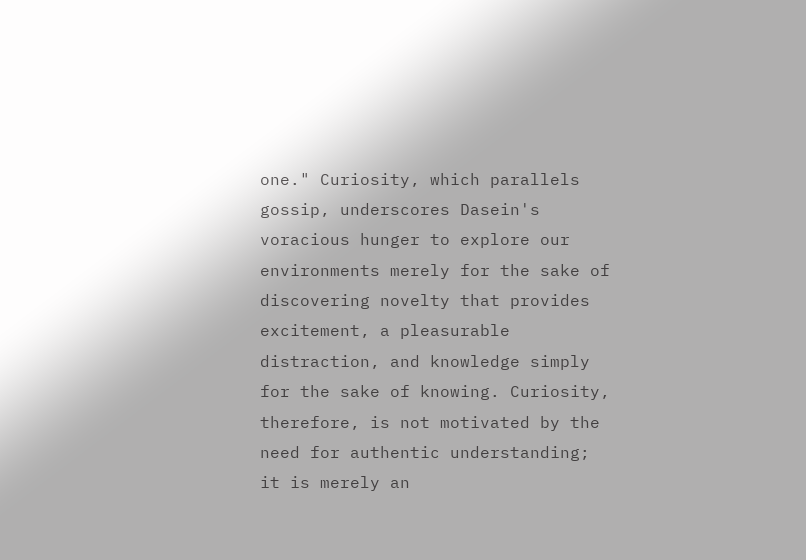one." Curiosity, which parallels gossip, underscores Dasein's voracious hunger to explore our environments merely for the sake of discovering novelty that provides excitement, a pleasurable distraction, and knowledge simply for the sake of knowing. Curiosity, therefore, is not motivated by the need for authentic understanding; it is merely an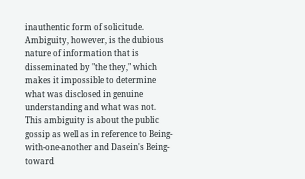inauthentic form of solicitude. Ambiguity, however, is the dubious nature of information that is disseminated by "the they," which makes it impossible to determine what was disclosed in genuine understanding and what was not. This ambiguity is about the public gossip as well as in reference to Being-with-one-another and Dasein's Being-toward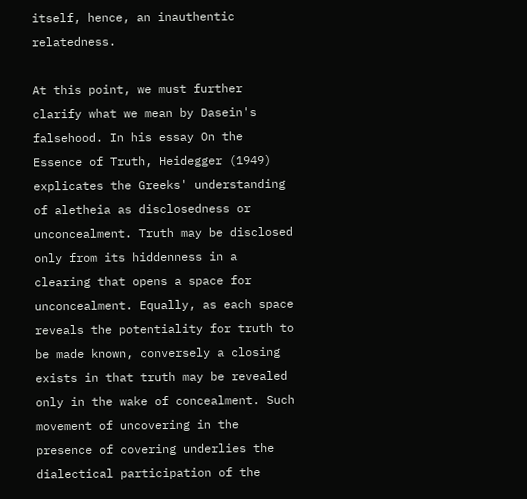itself, hence, an inauthentic relatedness.

At this point, we must further clarify what we mean by Dasein's falsehood. In his essay On the Essence of Truth, Heidegger (1949) explicates the Greeks' understanding of aletheia as disclosedness or unconcealment. Truth may be disclosed only from its hiddenness in a clearing that opens a space for unconcealment. Equally, as each space reveals the potentiality for truth to be made known, conversely a closing exists in that truth may be revealed only in the wake of concealment. Such movement of uncovering in the presence of covering underlies the dialectical participation of the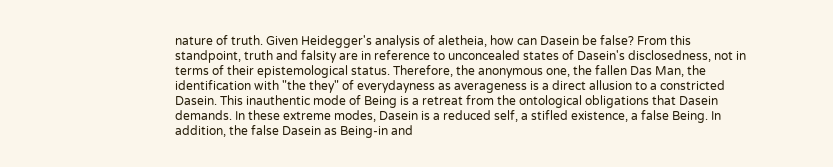nature of truth. Given Heidegger's analysis of aletheia, how can Dasein be false? From this standpoint, truth and falsity are in reference to unconcealed states of Dasein's disclosedness, not in terms of their epistemological status. Therefore, the anonymous one, the fallen Das Man, the identification with "the they" of everydayness as averageness is a direct allusion to a constricted Dasein. This inauthentic mode of Being is a retreat from the ontological obligations that Dasein demands. In these extreme modes, Dasein is a reduced self, a stifled existence, a false Being. In addition, the false Dasein as Being-in and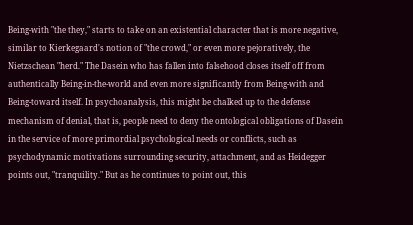Being-with "the they," starts to take on an existential character that is more negative, similar to Kierkegaard's notion of "the crowd," or even more pejoratively, the Nietzschean "herd." The Dasein who has fallen into falsehood closes itself off from authentically Being-in-the-world and even more significantly from Being-with and Being-toward itself. In psychoanalysis, this might be chalked up to the defense mechanism of denial, that is, people need to deny the ontological obligations of Dasein in the service of more primordial psychological needs or conflicts, such as psychodynamic motivations surrounding security, attachment, and as Heidegger points out, "tranquility." But as he continues to point out, this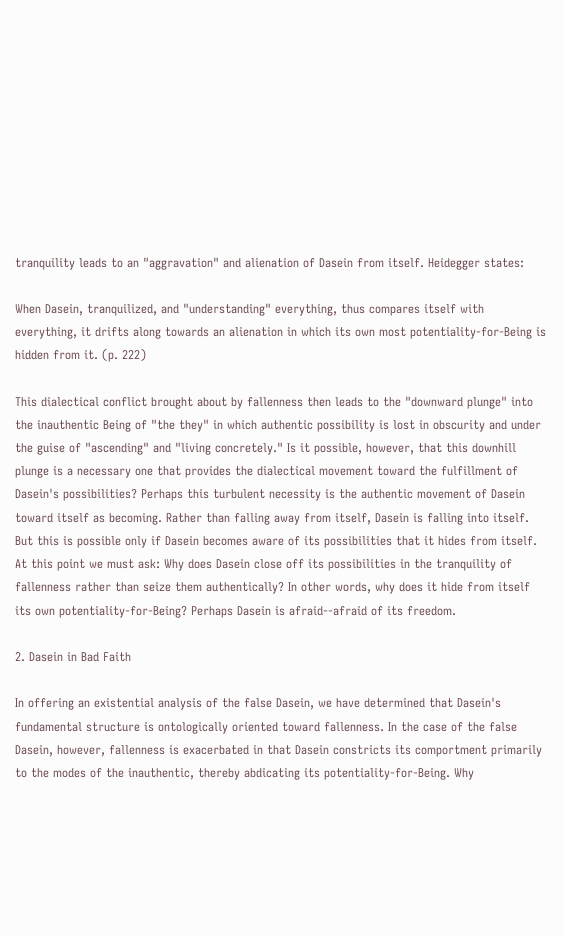tranquility leads to an "aggravation" and alienation of Dasein from itself. Heidegger states:

When Dasein, tranquilized, and "understanding" everything, thus compares itself with everything, it drifts along towards an alienation in which its own most potentiality-for-Being is hidden from it. (p. 222)

This dialectical conflict brought about by fallenness then leads to the "downward plunge" into the inauthentic Being of "the they" in which authentic possibility is lost in obscurity and under the guise of "ascending" and "living concretely." Is it possible, however, that this downhill plunge is a necessary one that provides the dialectical movement toward the fulfillment of Dasein's possibilities? Perhaps this turbulent necessity is the authentic movement of Dasein toward itself as becoming. Rather than falling away from itself, Dasein is falling into itself. But this is possible only if Dasein becomes aware of its possibilities that it hides from itself. At this point we must ask: Why does Dasein close off its possibilities in the tranquility of fallenness rather than seize them authentically? In other words, why does it hide from itself its own potentiality-for-Being? Perhaps Dasein is afraid--afraid of its freedom.

2. Dasein in Bad Faith

In offering an existential analysis of the false Dasein, we have determined that Dasein's fundamental structure is ontologically oriented toward fallenness. In the case of the false Dasein, however, fallenness is exacerbated in that Dasein constricts its comportment primarily to the modes of the inauthentic, thereby abdicating its potentiality-for-Being. Why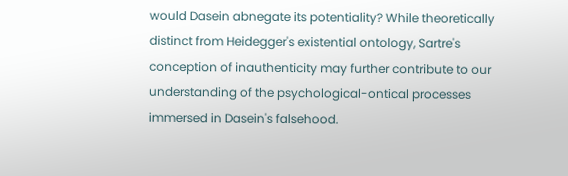would Dasein abnegate its potentiality? While theoretically distinct from Heidegger's existential ontology, Sartre's conception of inauthenticity may further contribute to our understanding of the psychological-ontical processes immersed in Dasein's falsehood.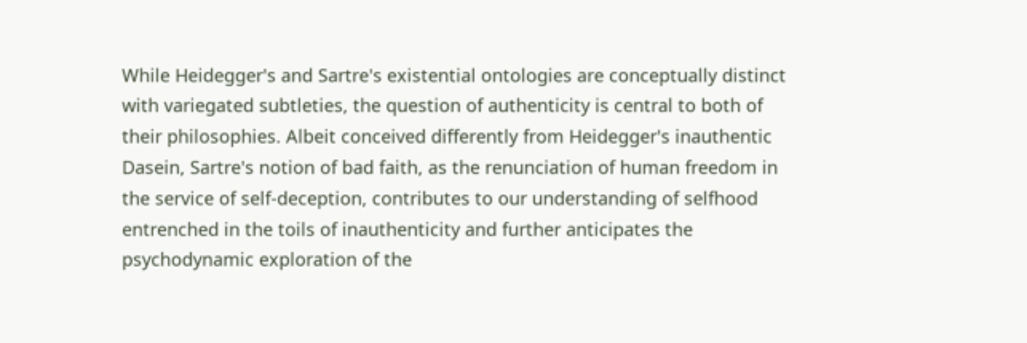While Heidegger's and Sartre's existential ontologies are conceptually distinct with variegated subtleties, the question of authenticity is central to both of their philosophies. Albeit conceived differently from Heidegger's inauthentic Dasein, Sartre's notion of bad faith, as the renunciation of human freedom in the service of self-deception, contributes to our understanding of selfhood entrenched in the toils of inauthenticity and further anticipates the psychodynamic exploration of the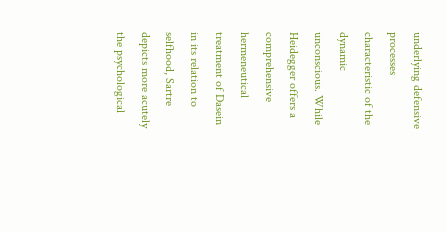underlying defensive processes characteristic of the dynamic unconscious. While Heidegger offers a comprehensive hermeneutical treatment of Dasein in its relation to selfhood, Sartre depicts more acutely the psychological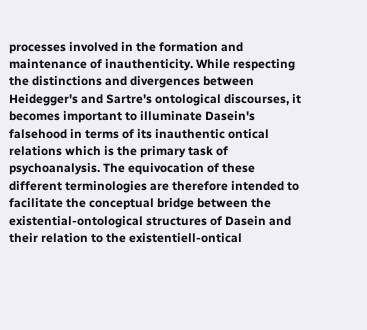processes involved in the formation and maintenance of inauthenticity. While respecting the distinctions and divergences between Heidegger's and Sartre's ontological discourses, it becomes important to illuminate Dasein's falsehood in terms of its inauthentic ontical relations which is the primary task of psychoanalysis. The equivocation of these different terminologies are therefore intended to facilitate the conceptual bridge between the existential-ontological structures of Dasein and their relation to the existentiell-ontical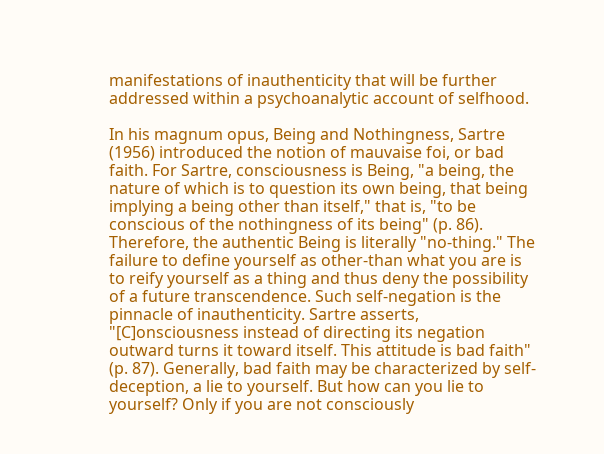manifestations of inauthenticity that will be further addressed within a psychoanalytic account of selfhood.

In his magnum opus, Being and Nothingness, Sartre (1956) introduced the notion of mauvaise foi, or bad faith. For Sartre, consciousness is Being, "a being, the nature of which is to question its own being, that being implying a being other than itself," that is, "to be conscious of the nothingness of its being" (p. 86). Therefore, the authentic Being is literally "no-thing." The failure to define yourself as other-than what you are is to reify yourself as a thing and thus deny the possibility of a future transcendence. Such self-negation is the pinnacle of inauthenticity. Sartre asserts, "[C]onsciousness instead of directing its negation outward turns it toward itself. This attitude is bad faith" (p. 87). Generally, bad faith may be characterized by self-deception, a lie to yourself. But how can you lie to yourself? Only if you are not consciously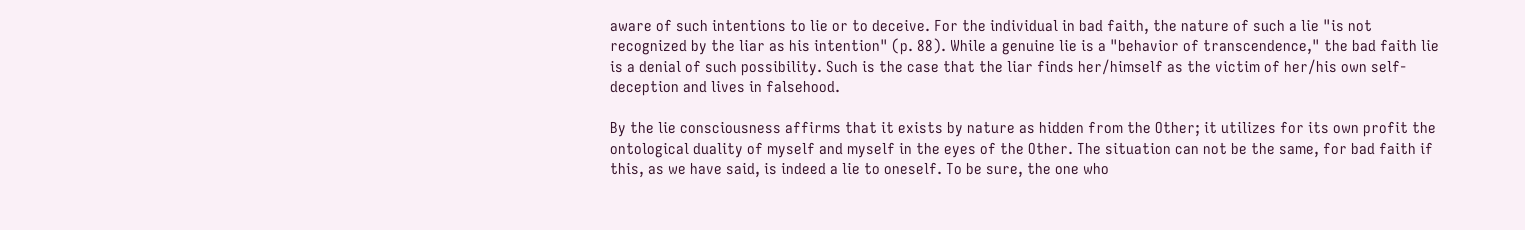aware of such intentions to lie or to deceive. For the individual in bad faith, the nature of such a lie "is not recognized by the liar as his intention" (p. 88). While a genuine lie is a "behavior of transcendence," the bad faith lie is a denial of such possibility. Such is the case that the liar finds her/himself as the victim of her/his own self-deception and lives in falsehood.

By the lie consciousness affirms that it exists by nature as hidden from the Other; it utilizes for its own profit the ontological duality of myself and myself in the eyes of the Other. The situation can not be the same, for bad faith if this, as we have said, is indeed a lie to oneself. To be sure, the one who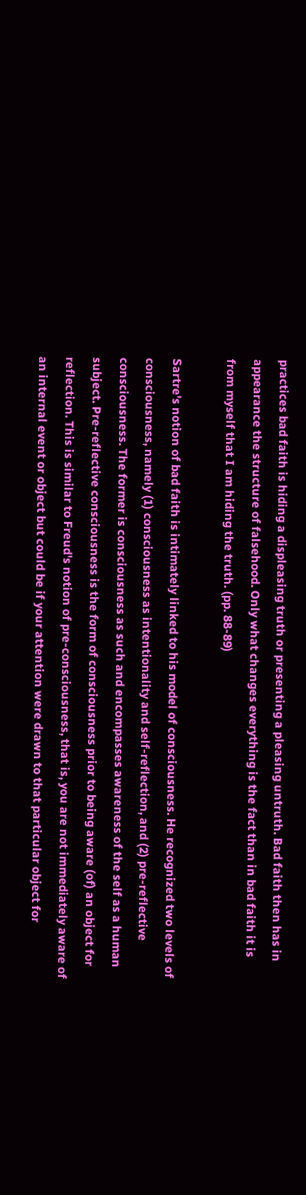practices bad faith is hiding a displeasing truth or presenting a pleasing untruth. Bad faith then has in appearance the structure of falsehood. Only what changes everything is the fact than in bad faith it is from myself that I am hiding the truth. (pp. 88-89)

Sartre's notion of bad faith is intimately linked to his model of consciousness. He recognized two levels of consciousness, namely (1) consciousness as intentionality and self-reflection, and (2) pre-reflective consciousness. The former is consciousness as such and encompasses awareness of the self as a human subject. Pre-reflective consciousness is the form of consciousness prior to being aware (of) an object for reflection. This is similar to Freud's notion of pre-consciousness, that is, you are not immediately aware of an internal event or object but could be if your attention were drawn to that particular object for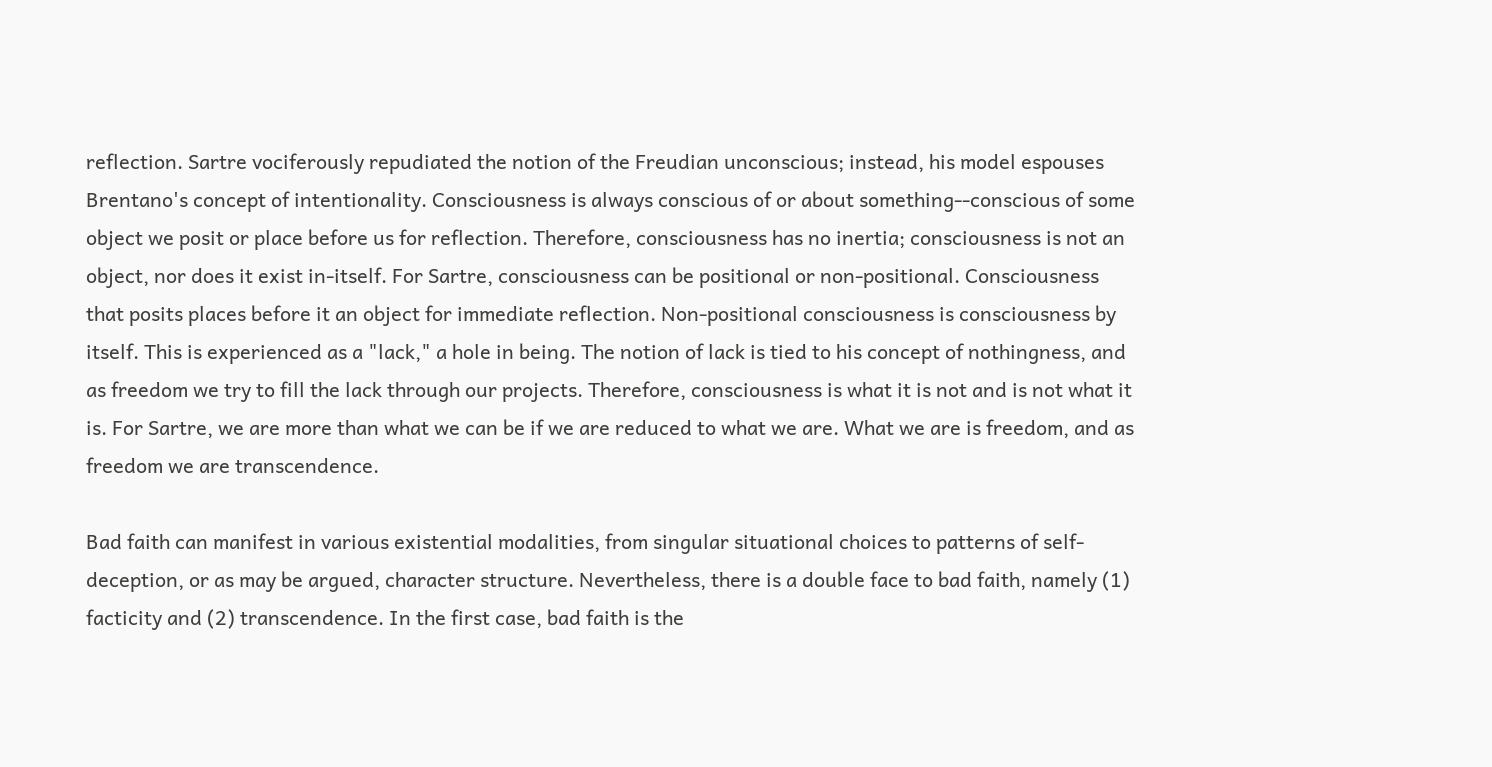reflection. Sartre vociferously repudiated the notion of the Freudian unconscious; instead, his model espouses Brentano's concept of intentionality. Consciousness is always conscious of or about something--conscious of some object we posit or place before us for reflection. Therefore, consciousness has no inertia; consciousness is not an object, nor does it exist in-itself. For Sartre, consciousness can be positional or non-positional. Consciousness that posits places before it an object for immediate reflection. Non-positional consciousness is consciousness by itself. This is experienced as a "lack," a hole in being. The notion of lack is tied to his concept of nothingness, and as freedom we try to fill the lack through our projects. Therefore, consciousness is what it is not and is not what it is. For Sartre, we are more than what we can be if we are reduced to what we are. What we are is freedom, and as freedom we are transcendence.

Bad faith can manifest in various existential modalities, from singular situational choices to patterns of self-deception, or as may be argued, character structure. Nevertheless, there is a double face to bad faith, namely (1) facticity and (2) transcendence. In the first case, bad faith is the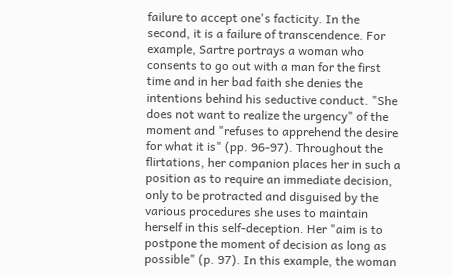failure to accept one's facticity. In the second, it is a failure of transcendence. For example, Sartre portrays a woman who consents to go out with a man for the first time and in her bad faith she denies the intentions behind his seductive conduct. "She does not want to realize the urgency" of the moment and "refuses to apprehend the desire for what it is" (pp. 96-97). Throughout the flirtations, her companion places her in such a position as to require an immediate decision, only to be protracted and disguised by the various procedures she uses to maintain herself in this self-deception. Her "aim is to postpone the moment of decision as long as possible" (p. 97). In this example, the woman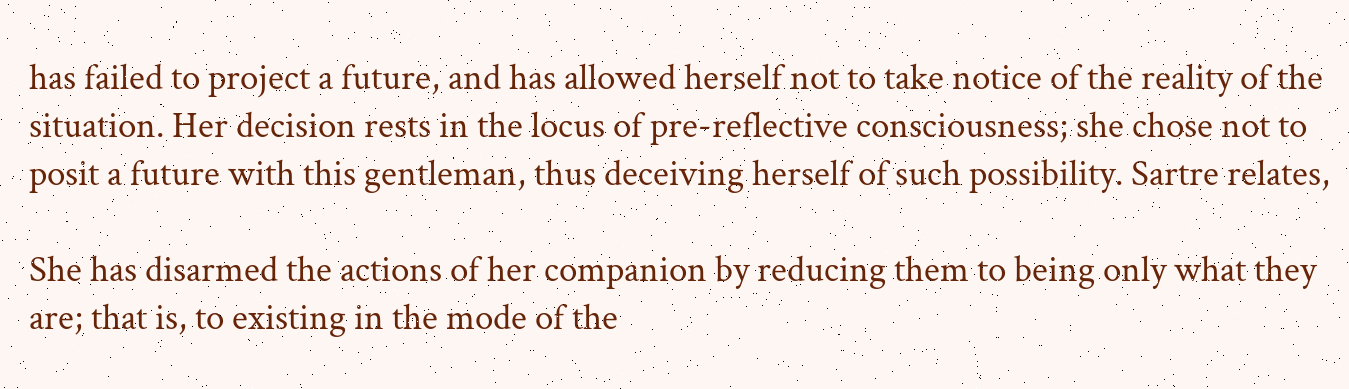has failed to project a future, and has allowed herself not to take notice of the reality of the situation. Her decision rests in the locus of pre-reflective consciousness; she chose not to posit a future with this gentleman, thus deceiving herself of such possibility. Sartre relates,

She has disarmed the actions of her companion by reducing them to being only what they are; that is, to existing in the mode of the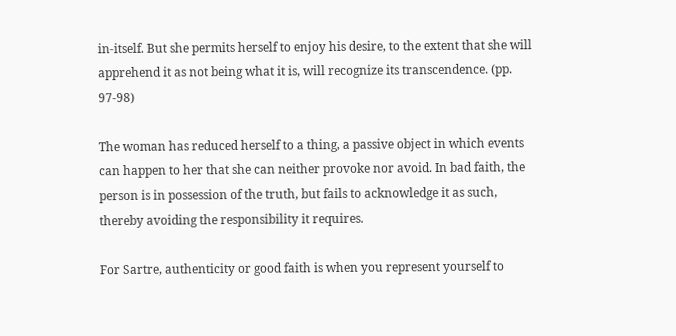in-itself. But she permits herself to enjoy his desire, to the extent that she will apprehend it as not being what it is, will recognize its transcendence. (pp. 97-98)

The woman has reduced herself to a thing, a passive object in which events can happen to her that she can neither provoke nor avoid. In bad faith, the person is in possession of the truth, but fails to acknowledge it as such, thereby avoiding the responsibility it requires.

For Sartre, authenticity or good faith is when you represent yourself to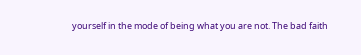yourself in the mode of being what you are not. The bad faith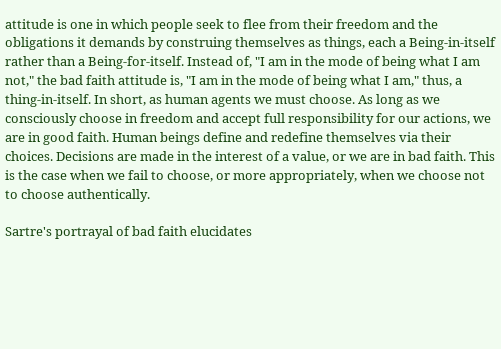attitude is one in which people seek to flee from their freedom and the obligations it demands by construing themselves as things, each a Being-in-itself rather than a Being-for-itself. Instead of, "I am in the mode of being what I am not," the bad faith attitude is, "I am in the mode of being what I am," thus, a thing-in-itself. In short, as human agents we must choose. As long as we consciously choose in freedom and accept full responsibility for our actions, we are in good faith. Human beings define and redefine themselves via their choices. Decisions are made in the interest of a value, or we are in bad faith. This is the case when we fail to choose, or more appropriately, when we choose not to choose authentically.

Sartre's portrayal of bad faith elucidates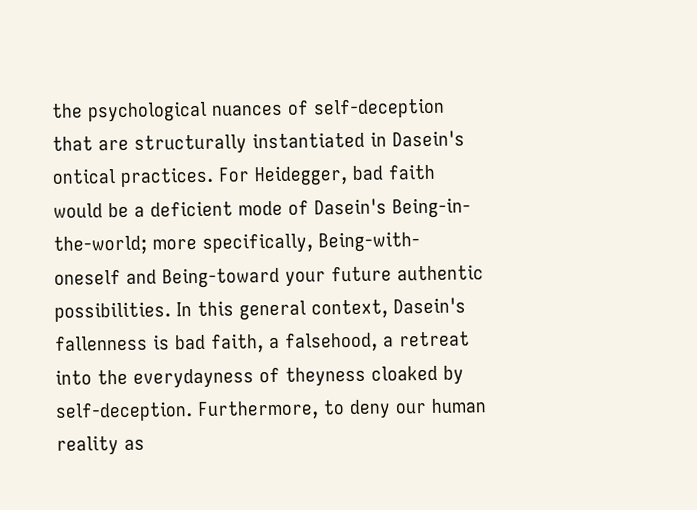the psychological nuances of self-deception that are structurally instantiated in Dasein's ontical practices. For Heidegger, bad faith would be a deficient mode of Dasein's Being-in-the-world; more specifically, Being-with-oneself and Being-toward your future authentic possibilities. In this general context, Dasein's fallenness is bad faith, a falsehood, a retreat into the everydayness of theyness cloaked by self-deception. Furthermore, to deny our human reality as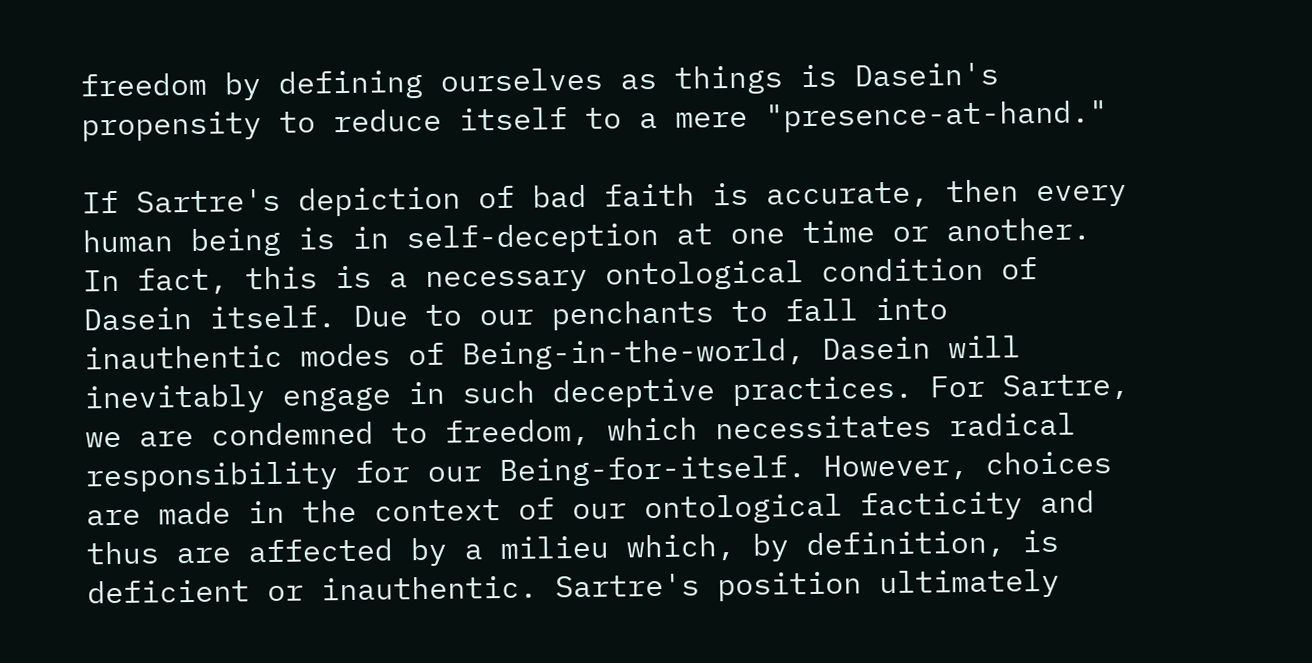freedom by defining ourselves as things is Dasein's propensity to reduce itself to a mere "presence-at-hand."

If Sartre's depiction of bad faith is accurate, then every human being is in self-deception at one time or another. In fact, this is a necessary ontological condition of Dasein itself. Due to our penchants to fall into inauthentic modes of Being-in-the-world, Dasein will inevitably engage in such deceptive practices. For Sartre, we are condemned to freedom, which necessitates radical responsibility for our Being-for-itself. However, choices are made in the context of our ontological facticity and thus are affected by a milieu which, by definition, is deficient or inauthentic. Sartre's position ultimately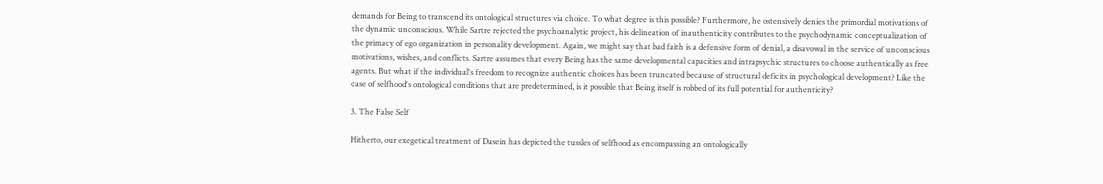demands for Being to transcend its ontological structures via choice. To what degree is this possible? Furthermore, he ostensively denies the primordial motivations of the dynamic unconscious. While Sartre rejected the psychoanalytic project, his delineation of inauthenticity contributes to the psychodynamic conceptualization of the primacy of ego organization in personality development. Again, we might say that bad faith is a defensive form of denial, a disavowal in the service of unconscious motivations, wishes, and conflicts. Sartre assumes that every Being has the same developmental capacities and intrapsychic structures to choose authentically as free agents. But what if the individual's freedom to recognize authentic choices has been truncated because of structural deficits in psychological development? Like the case of selfhood's ontological conditions that are predetermined, is it possible that Being itself is robbed of its full potential for authenticity?

3. The False Self

Hitherto, our exegetical treatment of Dasein has depicted the tussles of selfhood as encompassing an ontologically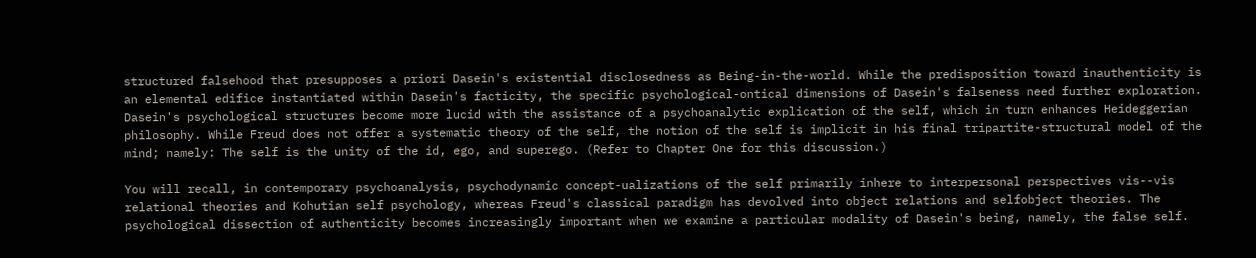structured falsehood that presupposes a priori Dasein's existential disclosedness as Being-in-the-world. While the predisposition toward inauthenticity is an elemental edifice instantiated within Dasein's facticity, the specific psychological-ontical dimensions of Dasein's falseness need further exploration. Dasein's psychological structures become more lucid with the assistance of a psychoanalytic explication of the self, which in turn enhances Heideggerian philosophy. While Freud does not offer a systematic theory of the self, the notion of the self is implicit in his final tripartite-structural model of the mind; namely: The self is the unity of the id, ego, and superego. (Refer to Chapter One for this discussion.)

You will recall, in contemporary psychoanalysis, psychodynamic concept-ualizations of the self primarily inhere to interpersonal perspectives vis--vis relational theories and Kohutian self psychology, whereas Freud's classical paradigm has devolved into object relations and selfobject theories. The psychological dissection of authenticity becomes increasingly important when we examine a particular modality of Dasein's being, namely, the false self.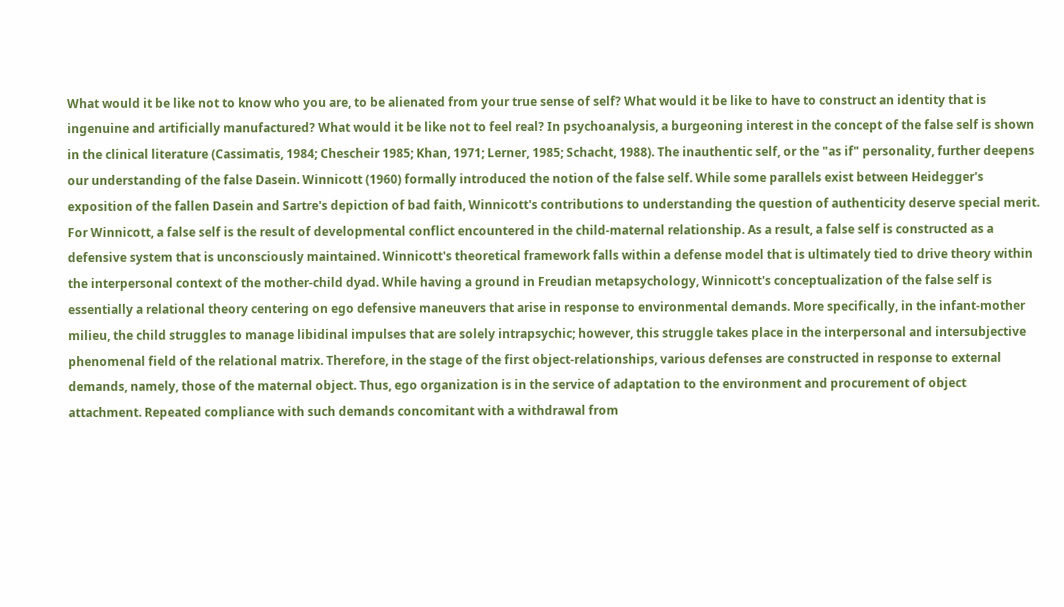What would it be like not to know who you are, to be alienated from your true sense of self? What would it be like to have to construct an identity that is ingenuine and artificially manufactured? What would it be like not to feel real? In psychoanalysis, a burgeoning interest in the concept of the false self is shown in the clinical literature (Cassimatis, 1984; Chescheir 1985; Khan, 1971; Lerner, 1985; Schacht, 1988). The inauthentic self, or the "as if" personality, further deepens our understanding of the false Dasein. Winnicott (1960) formally introduced the notion of the false self. While some parallels exist between Heidegger's exposition of the fallen Dasein and Sartre's depiction of bad faith, Winnicott's contributions to understanding the question of authenticity deserve special merit. For Winnicott, a false self is the result of developmental conflict encountered in the child-maternal relationship. As a result, a false self is constructed as a defensive system that is unconsciously maintained. Winnicott's theoretical framework falls within a defense model that is ultimately tied to drive theory within the interpersonal context of the mother-child dyad. While having a ground in Freudian metapsychology, Winnicott's conceptualization of the false self is essentially a relational theory centering on ego defensive maneuvers that arise in response to environmental demands. More specifically, in the infant-mother milieu, the child struggles to manage libidinal impulses that are solely intrapsychic; however, this struggle takes place in the interpersonal and intersubjective phenomenal field of the relational matrix. Therefore, in the stage of the first object-relationships, various defenses are constructed in response to external demands, namely, those of the maternal object. Thus, ego organization is in the service of adaptation to the environment and procurement of object attachment. Repeated compliance with such demands concomitant with a withdrawal from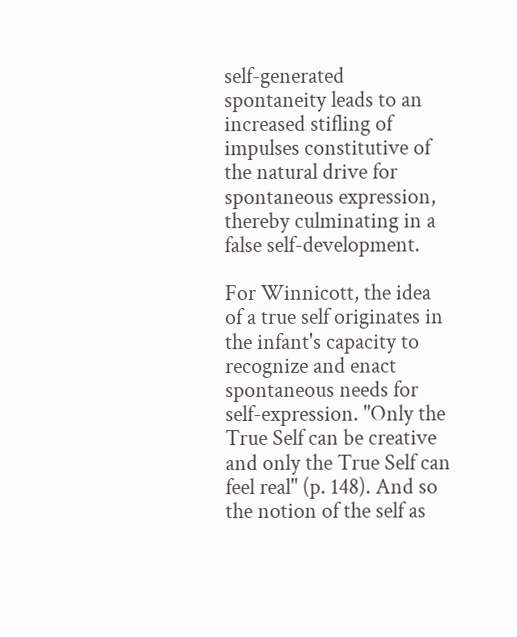self-generated spontaneity leads to an increased stifling of impulses constitutive of the natural drive for spontaneous expression, thereby culminating in a false self-development.

For Winnicott, the idea of a true self originates in the infant's capacity to recognize and enact spontaneous needs for self-expression. "Only the True Self can be creative and only the True Self can feel real" (p. 148). And so the notion of the self as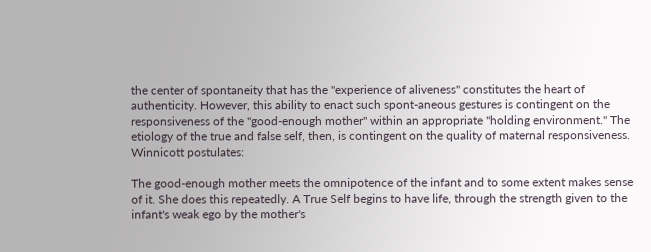the center of spontaneity that has the "experience of aliveness" constitutes the heart of authenticity. However, this ability to enact such spont-aneous gestures is contingent on the responsiveness of the "good-enough mother" within an appropriate "holding environment." The etiology of the true and false self, then, is contingent on the quality of maternal responsiveness. Winnicott postulates:

The good-enough mother meets the omnipotence of the infant and to some extent makes sense of it. She does this repeatedly. A True Self begins to have life, through the strength given to the infant's weak ego by the mother's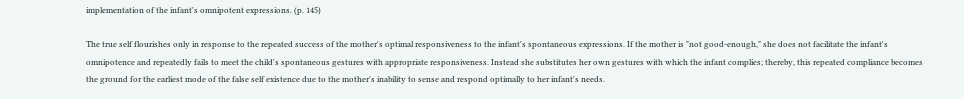implementation of the infant's omnipotent expressions. (p. 145)

The true self flourishes only in response to the repeated success of the mother's optimal responsiveness to the infant's spontaneous expressions. If the mother is "not good-enough," she does not facilitate the infant's omnipotence and repeatedly fails to meet the child's spontaneous gestures with appropriate responsiveness. Instead she substitutes her own gestures with which the infant complies; thereby, this repeated compliance becomes the ground for the earliest mode of the false self existence due to the mother's inability to sense and respond optimally to her infant's needs.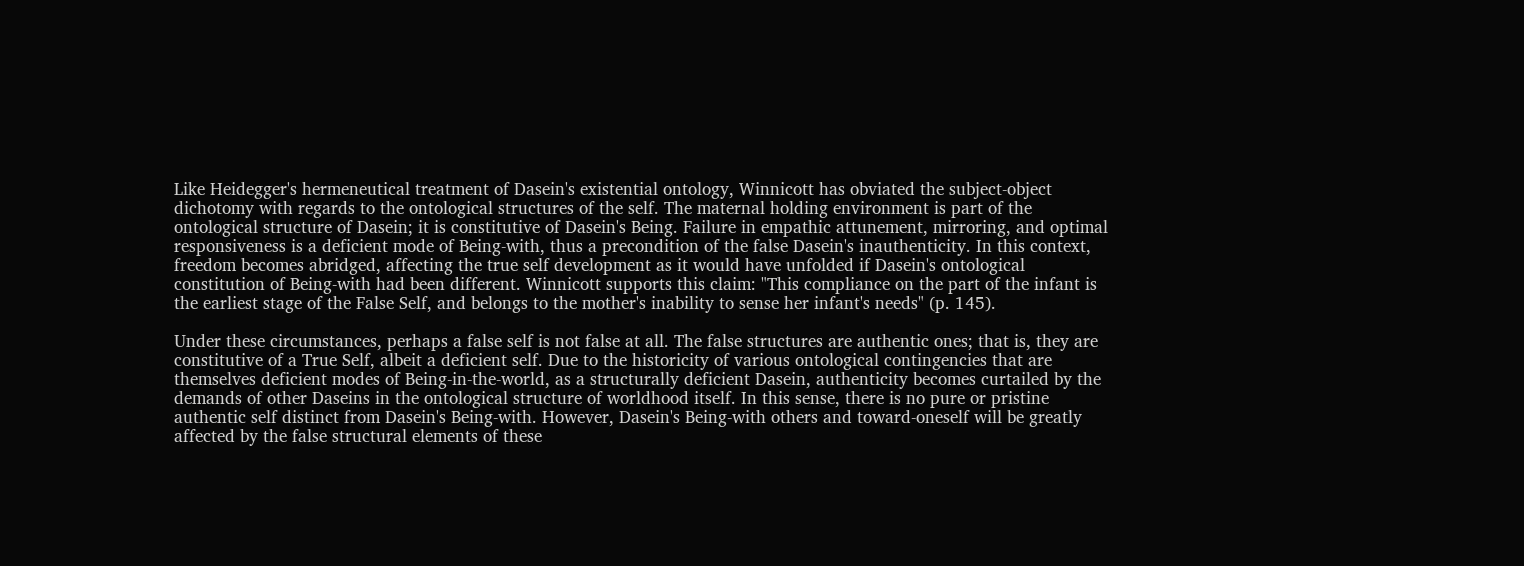Like Heidegger's hermeneutical treatment of Dasein's existential ontology, Winnicott has obviated the subject-object dichotomy with regards to the ontological structures of the self. The maternal holding environment is part of the ontological structure of Dasein; it is constitutive of Dasein's Being. Failure in empathic attunement, mirroring, and optimal responsiveness is a deficient mode of Being-with, thus a precondition of the false Dasein's inauthenticity. In this context, freedom becomes abridged, affecting the true self development as it would have unfolded if Dasein's ontological constitution of Being-with had been different. Winnicott supports this claim: "This compliance on the part of the infant is the earliest stage of the False Self, and belongs to the mother's inability to sense her infant's needs" (p. 145).

Under these circumstances, perhaps a false self is not false at all. The false structures are authentic ones; that is, they are constitutive of a True Self, albeit a deficient self. Due to the historicity of various ontological contingencies that are themselves deficient modes of Being-in-the-world, as a structurally deficient Dasein, authenticity becomes curtailed by the demands of other Daseins in the ontological structure of worldhood itself. In this sense, there is no pure or pristine authentic self distinct from Dasein's Being-with. However, Dasein's Being-with others and toward-oneself will be greatly affected by the false structural elements of these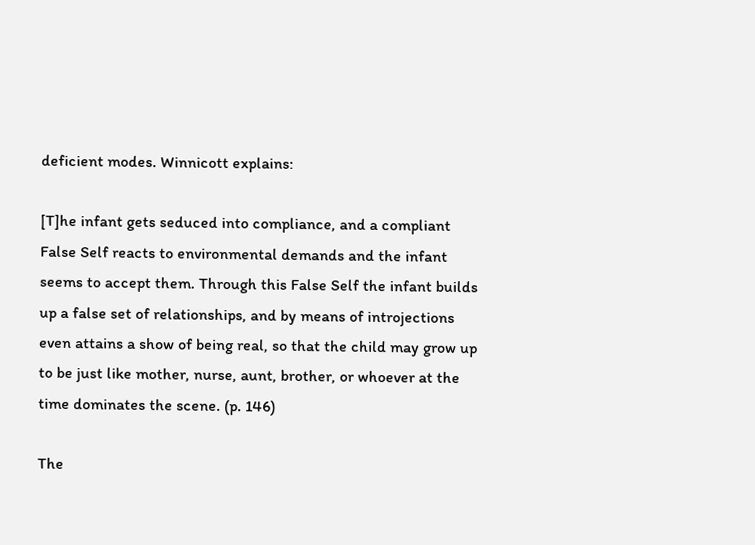deficient modes. Winnicott explains:

[T]he infant gets seduced into compliance, and a compliant False Self reacts to environmental demands and the infant seems to accept them. Through this False Self the infant builds up a false set of relationships, and by means of introjections even attains a show of being real, so that the child may grow up to be just like mother, nurse, aunt, brother, or whoever at the time dominates the scene. (p. 146)

The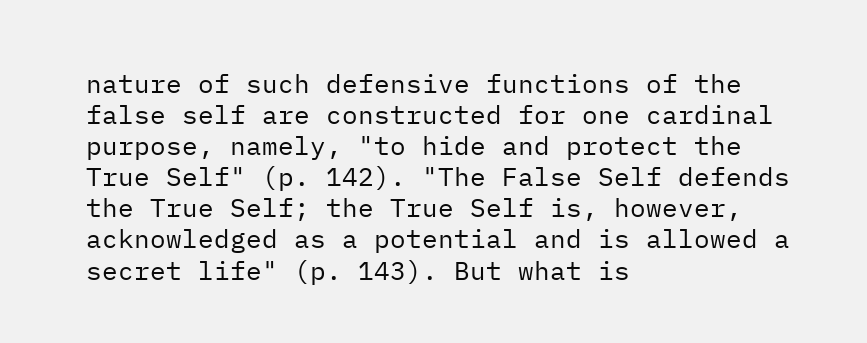nature of such defensive functions of the false self are constructed for one cardinal purpose, namely, "to hide and protect the True Self" (p. 142). "The False Self defends the True Self; the True Self is, however, acknowledged as a potential and is allowed a secret life" (p. 143). But what is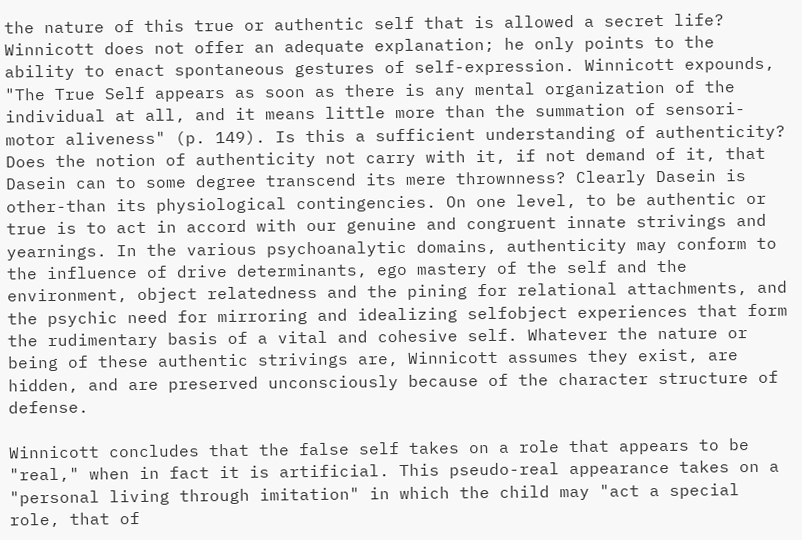the nature of this true or authentic self that is allowed a secret life? Winnicott does not offer an adequate explanation; he only points to the ability to enact spontaneous gestures of self-expression. Winnicott expounds, "The True Self appears as soon as there is any mental organization of the individual at all, and it means little more than the summation of sensori-motor aliveness" (p. 149). Is this a sufficient understanding of authenticity? Does the notion of authenticity not carry with it, if not demand of it, that Dasein can to some degree transcend its mere thrownness? Clearly Dasein is other-than its physiological contingencies. On one level, to be authentic or true is to act in accord with our genuine and congruent innate strivings and yearnings. In the various psychoanalytic domains, authenticity may conform to the influence of drive determinants, ego mastery of the self and the environment, object relatedness and the pining for relational attachments, and the psychic need for mirroring and idealizing selfobject experiences that form the rudimentary basis of a vital and cohesive self. Whatever the nature or being of these authentic strivings are, Winnicott assumes they exist, are hidden, and are preserved unconsciously because of the character structure of defense.

Winnicott concludes that the false self takes on a role that appears to be "real," when in fact it is artificial. This pseudo-real appearance takes on a "personal living through imitation" in which the child may "act a special role, that of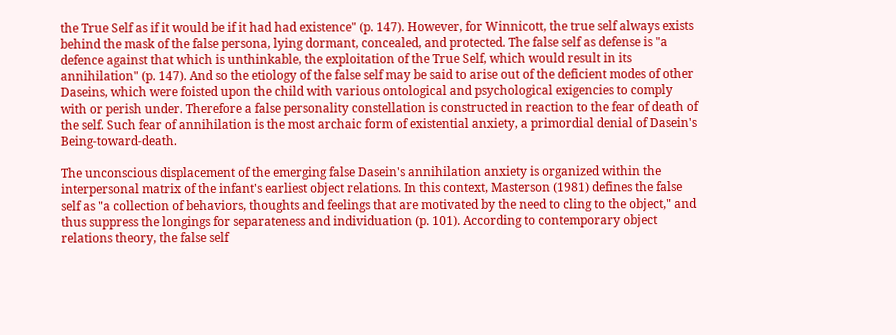the True Self as if it would be if it had had existence" (p. 147). However, for Winnicott, the true self always exists behind the mask of the false persona, lying dormant, concealed, and protected. The false self as defense is "a defence against that which is unthinkable, the exploitation of the True Self, which would result in its annihilation" (p. 147). And so the etiology of the false self may be said to arise out of the deficient modes of other Daseins, which were foisted upon the child with various ontological and psychological exigencies to comply with or perish under. Therefore a false personality constellation is constructed in reaction to the fear of death of the self. Such fear of annihilation is the most archaic form of existential anxiety, a primordial denial of Dasein's Being-toward-death.

The unconscious displacement of the emerging false Dasein's annihilation anxiety is organized within the interpersonal matrix of the infant's earliest object relations. In this context, Masterson (1981) defines the false self as "a collection of behaviors, thoughts and feelings that are motivated by the need to cling to the object," and thus suppress the longings for separateness and individuation (p. 101). According to contemporary object relations theory, the false self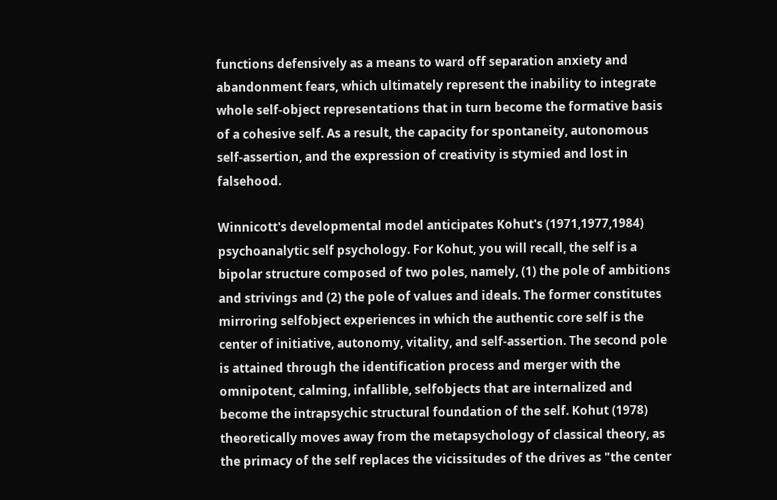functions defensively as a means to ward off separation anxiety and abandonment fears, which ultimately represent the inability to integrate whole self-object representations that in turn become the formative basis of a cohesive self. As a result, the capacity for spontaneity, autonomous self-assertion, and the expression of creativity is stymied and lost in falsehood.

Winnicott's developmental model anticipates Kohut's (1971,1977,1984) psychoanalytic self psychology. For Kohut, you will recall, the self is a bipolar structure composed of two poles, namely, (1) the pole of ambitions and strivings and (2) the pole of values and ideals. The former constitutes mirroring selfobject experiences in which the authentic core self is the center of initiative, autonomy, vitality, and self-assertion. The second pole is attained through the identification process and merger with the omnipotent, calming, infallible, selfobjects that are internalized and become the intrapsychic structural foundation of the self. Kohut (1978) theoretically moves away from the metapsychology of classical theory, as the primacy of the self replaces the vicissitudes of the drives as "the center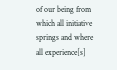of our being from which all initiative springs and where all experience[s]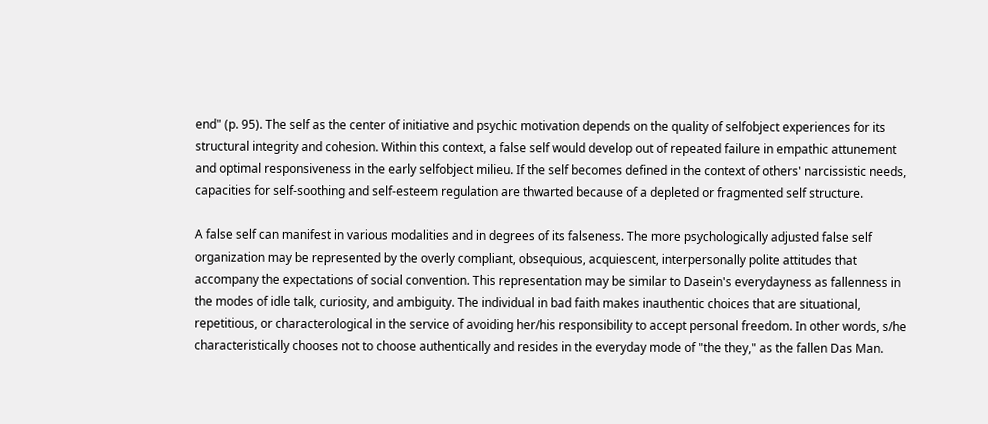end" (p. 95). The self as the center of initiative and psychic motivation depends on the quality of selfobject experiences for its structural integrity and cohesion. Within this context, a false self would develop out of repeated failure in empathic attunement and optimal responsiveness in the early selfobject milieu. If the self becomes defined in the context of others' narcissistic needs, capacities for self-soothing and self-esteem regulation are thwarted because of a depleted or fragmented self structure.

A false self can manifest in various modalities and in degrees of its falseness. The more psychologically adjusted false self organization may be represented by the overly compliant, obsequious, acquiescent, interpersonally polite attitudes that accompany the expectations of social convention. This representation may be similar to Dasein's everydayness as fallenness in the modes of idle talk, curiosity, and ambiguity. The individual in bad faith makes inauthentic choices that are situational, repetitious, or characterological in the service of avoiding her/his responsibility to accept personal freedom. In other words, s/he characteristically chooses not to choose authentically and resides in the everyday mode of "the they," as the fallen Das Man.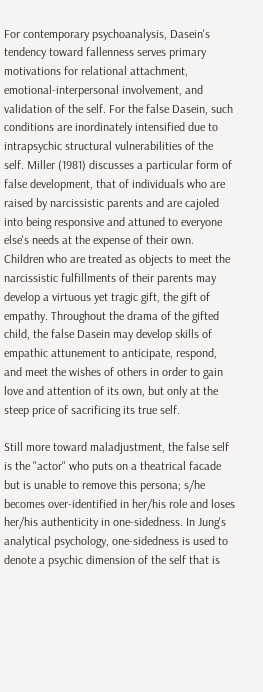For contemporary psychoanalysis, Dasein's tendency toward fallenness serves primary motivations for relational attachment, emotional-interpersonal involvement, and validation of the self. For the false Dasein, such conditions are inordinately intensified due to intrapsychic structural vulnerabilities of the self. Miller (1981) discusses a particular form of false development, that of individuals who are raised by narcissistic parents and are cajoled into being responsive and attuned to everyone else's needs at the expense of their own. Children who are treated as objects to meet the narcissistic fulfillments of their parents may develop a virtuous yet tragic gift, the gift of empathy. Throughout the drama of the gifted child, the false Dasein may develop skills of empathic attunement to anticipate, respond, and meet the wishes of others in order to gain love and attention of its own, but only at the steep price of sacrificing its true self.

Still more toward maladjustment, the false self is the "actor" who puts on a theatrical facade but is unable to remove this persona; s/he becomes over-identified in her/his role and loses her/his authenticity in one-sidedness. In Jung's analytical psychology, one-sidedness is used to denote a psychic dimension of the self that is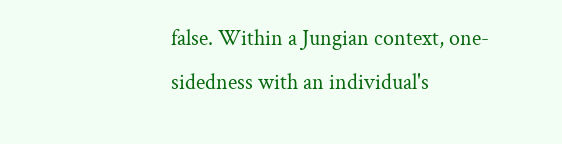false. Within a Jungian context, one-sidedness with an individual's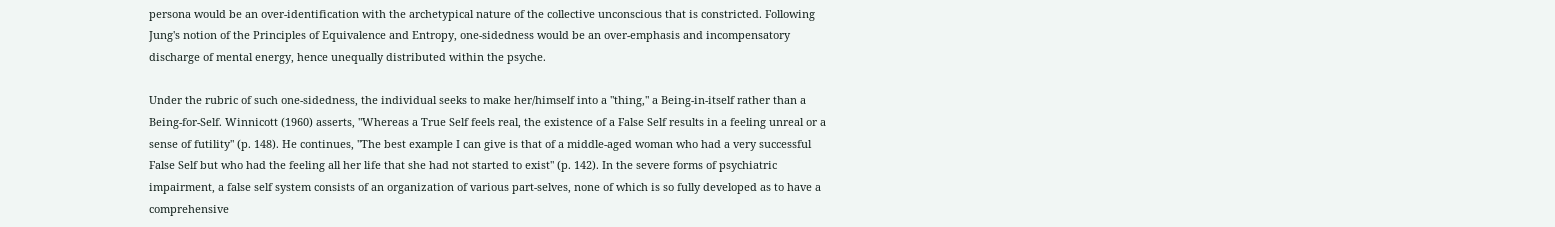persona would be an over-identification with the archetypical nature of the collective unconscious that is constricted. Following Jung's notion of the Principles of Equivalence and Entropy, one-sidedness would be an over-emphasis and incompensatory discharge of mental energy, hence unequally distributed within the psyche.

Under the rubric of such one-sidedness, the individual seeks to make her/himself into a "thing," a Being-in-itself rather than a Being-for-Self. Winnicott (1960) asserts, "Whereas a True Self feels real, the existence of a False Self results in a feeling unreal or a sense of futility" (p. 148). He continues, "The best example I can give is that of a middle-aged woman who had a very successful False Self but who had the feeling all her life that she had not started to exist" (p. 142). In the severe forms of psychiatric impairment, a false self system consists of an organization of various part-selves, none of which is so fully developed as to have a comprehensive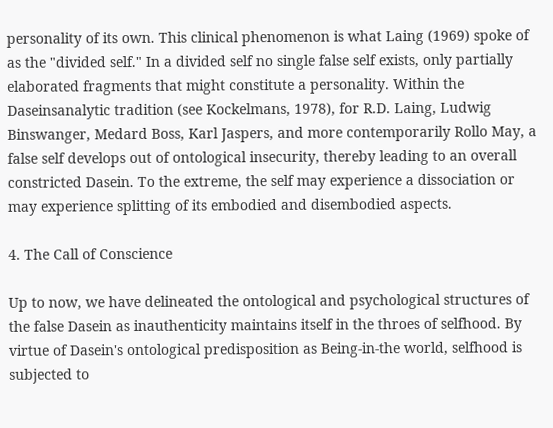personality of its own. This clinical phenomenon is what Laing (1969) spoke of as the "divided self." In a divided self no single false self exists, only partially elaborated fragments that might constitute a personality. Within the Daseinsanalytic tradition (see Kockelmans, 1978), for R.D. Laing, Ludwig Binswanger, Medard Boss, Karl Jaspers, and more contemporarily Rollo May, a false self develops out of ontological insecurity, thereby leading to an overall constricted Dasein. To the extreme, the self may experience a dissociation or may experience splitting of its embodied and disembodied aspects.

4. The Call of Conscience

Up to now, we have delineated the ontological and psychological structures of the false Dasein as inauthenticity maintains itself in the throes of selfhood. By virtue of Dasein's ontological predisposition as Being-in-the world, selfhood is subjected to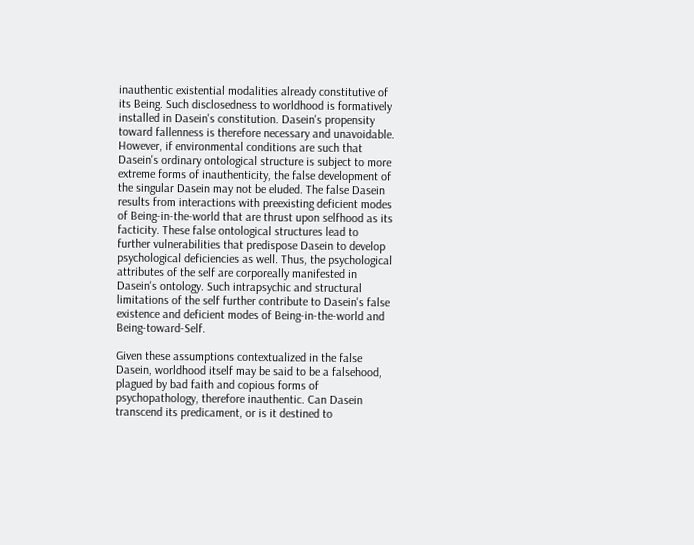inauthentic existential modalities already constitutive of its Being. Such disclosedness to worldhood is formatively installed in Dasein's constitution. Dasein's propensity toward fallenness is therefore necessary and unavoidable. However, if environmental conditions are such that Dasein's ordinary ontological structure is subject to more extreme forms of inauthenticity, the false development of the singular Dasein may not be eluded. The false Dasein results from interactions with preexisting deficient modes of Being-in-the-world that are thrust upon selfhood as its facticity. These false ontological structures lead to further vulnerabilities that predispose Dasein to develop psychological deficiencies as well. Thus, the psychological attributes of the self are corporeally manifested in Dasein's ontology. Such intrapsychic and structural limitations of the self further contribute to Dasein's false existence and deficient modes of Being-in-the-world and Being-toward-Self.

Given these assumptions contextualized in the false Dasein, worldhood itself may be said to be a falsehood, plagued by bad faith and copious forms of psychopathology, therefore inauthentic. Can Dasein transcend its predicament, or is it destined to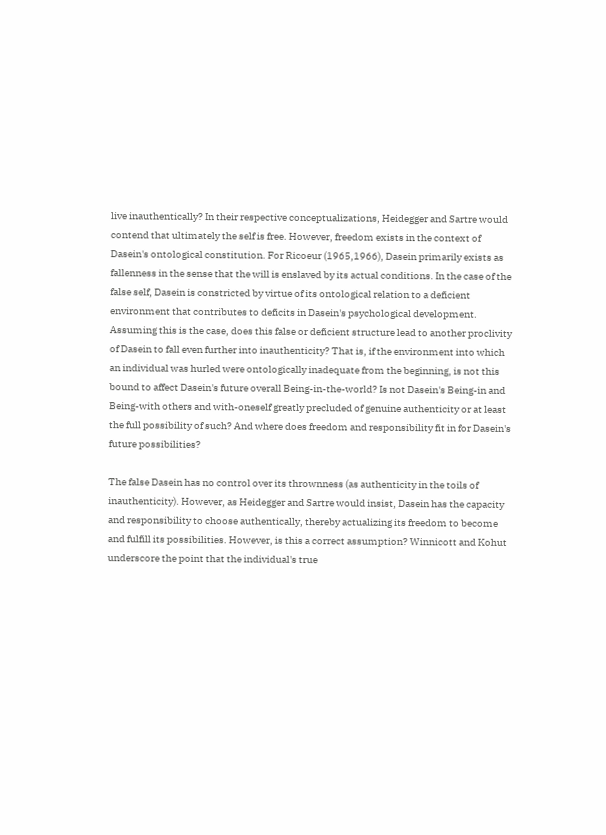live inauthentically? In their respective conceptualizations, Heidegger and Sartre would contend that ultimately the self is free. However, freedom exists in the context of Dasein's ontological constitution. For Ricoeur (1965,1966), Dasein primarily exists as fallenness in the sense that the will is enslaved by its actual conditions. In the case of the false self, Dasein is constricted by virtue of its ontological relation to a deficient environment that contributes to deficits in Dasein's psychological development. Assuming this is the case, does this false or deficient structure lead to another proclivity of Dasein to fall even further into inauthenticity? That is, if the environment into which an individual was hurled were ontologically inadequate from the beginning, is not this bound to affect Dasein's future overall Being-in-the-world? Is not Dasein's Being-in and Being-with others and with-oneself greatly precluded of genuine authenticity or at least the full possibility of such? And where does freedom and responsibility fit in for Dasein's future possibilities?

The false Dasein has no control over its thrownness (as authenticity in the toils of inauthenticity). However, as Heidegger and Sartre would insist, Dasein has the capacity and responsibility to choose authentically, thereby actualizing its freedom to become and fulfill its possibilities. However, is this a correct assumption? Winnicott and Kohut underscore the point that the individual's true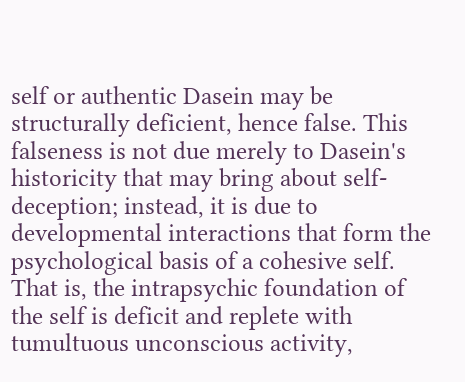self or authentic Dasein may be structurally deficient, hence false. This falseness is not due merely to Dasein's historicity that may bring about self-deception; instead, it is due to developmental interactions that form the psychological basis of a cohesive self. That is, the intrapsychic foundation of the self is deficit and replete with tumultuous unconscious activity,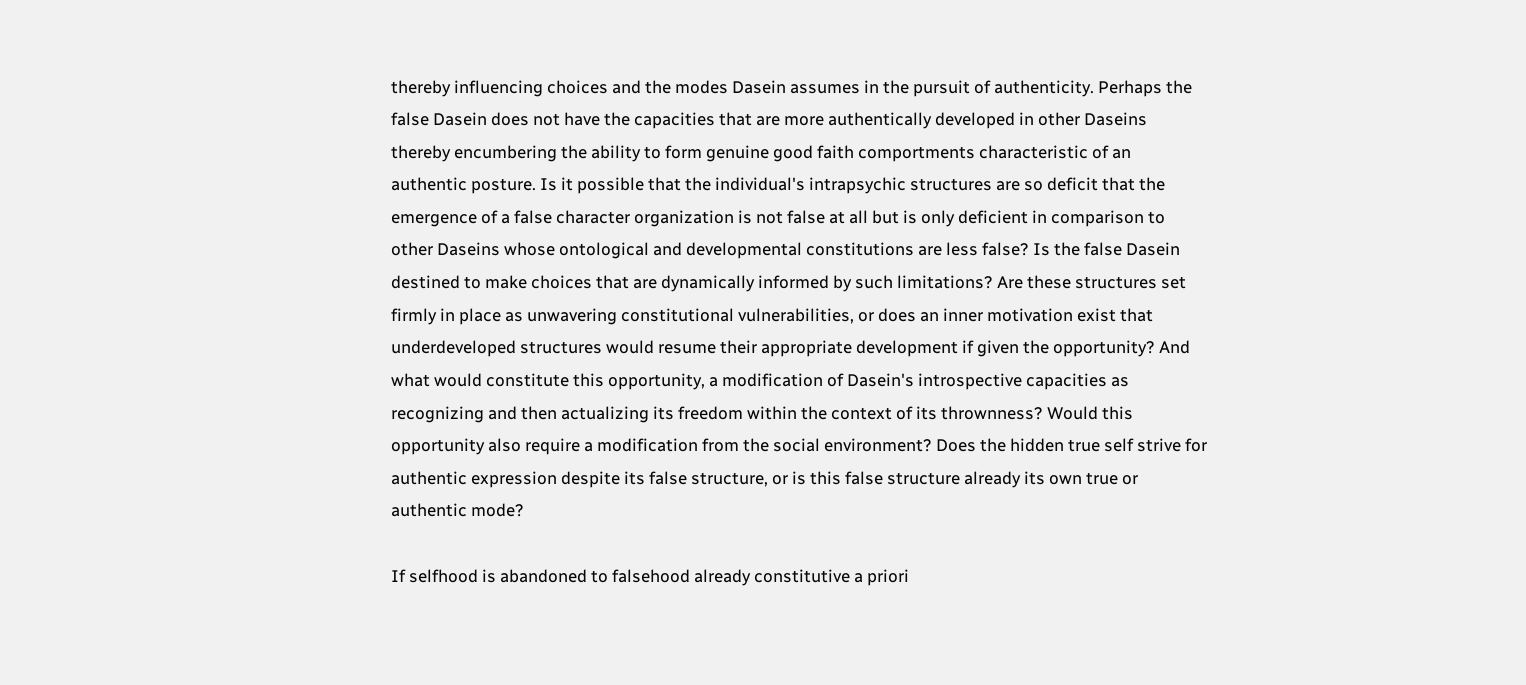thereby influencing choices and the modes Dasein assumes in the pursuit of authenticity. Perhaps the false Dasein does not have the capacities that are more authentically developed in other Daseins thereby encumbering the ability to form genuine good faith comportments characteristic of an authentic posture. Is it possible that the individual's intrapsychic structures are so deficit that the emergence of a false character organization is not false at all but is only deficient in comparison to other Daseins whose ontological and developmental constitutions are less false? Is the false Dasein destined to make choices that are dynamically informed by such limitations? Are these structures set firmly in place as unwavering constitutional vulnerabilities, or does an inner motivation exist that underdeveloped structures would resume their appropriate development if given the opportunity? And what would constitute this opportunity, a modification of Dasein's introspective capacities as recognizing and then actualizing its freedom within the context of its thrownness? Would this opportunity also require a modification from the social environment? Does the hidden true self strive for authentic expression despite its false structure, or is this false structure already its own true or authentic mode?

If selfhood is abandoned to falsehood already constitutive a priori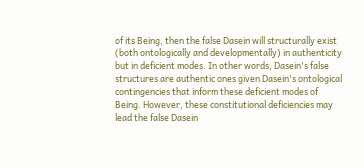of its Being, then the false Dasein will structurally exist (both ontologically and developmentally) in authenticity but in deficient modes. In other words, Dasein's false structures are authentic ones given Dasein's ontological contingencies that inform these deficient modes of Being. However, these constitutional deficiencies may lead the false Dasein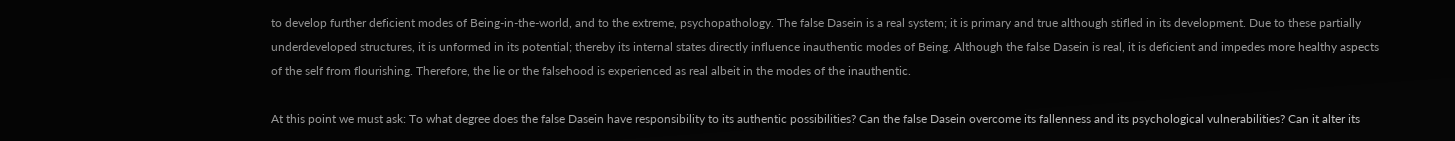to develop further deficient modes of Being-in-the-world, and to the extreme, psychopathology. The false Dasein is a real system; it is primary and true although stifled in its development. Due to these partially underdeveloped structures, it is unformed in its potential; thereby its internal states directly influence inauthentic modes of Being. Although the false Dasein is real, it is deficient and impedes more healthy aspects of the self from flourishing. Therefore, the lie or the falsehood is experienced as real albeit in the modes of the inauthentic.

At this point we must ask: To what degree does the false Dasein have responsibility to its authentic possibilities? Can the false Dasein overcome its fallenness and its psychological vulnerabilities? Can it alter its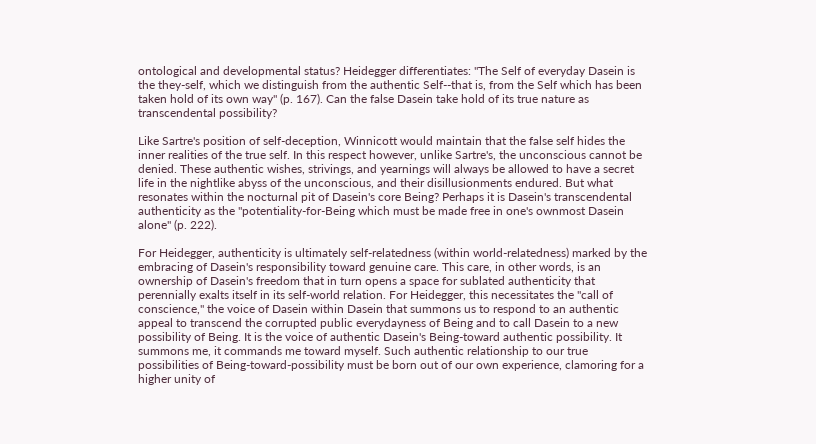ontological and developmental status? Heidegger differentiates: "The Self of everyday Dasein is the they-self, which we distinguish from the authentic Self--that is, from the Self which has been taken hold of its own way" (p. 167). Can the false Dasein take hold of its true nature as transcendental possibility?

Like Sartre's position of self-deception, Winnicott would maintain that the false self hides the inner realities of the true self. In this respect however, unlike Sartre's, the unconscious cannot be denied. These authentic wishes, strivings, and yearnings will always be allowed to have a secret life in the nightlike abyss of the unconscious, and their disillusionments endured. But what resonates within the nocturnal pit of Dasein's core Being? Perhaps it is Dasein's transcendental authenticity as the "potentiality-for-Being which must be made free in one's ownmost Dasein alone" (p. 222).

For Heidegger, authenticity is ultimately self-relatedness (within world-relatedness) marked by the embracing of Dasein's responsibility toward genuine care. This care, in other words, is an ownership of Dasein's freedom that in turn opens a space for sublated authenticity that perennially exalts itself in its self-world relation. For Heidegger, this necessitates the "call of conscience," the voice of Dasein within Dasein that summons us to respond to an authentic appeal to transcend the corrupted public everydayness of Being and to call Dasein to a new possibility of Being. It is the voice of authentic Dasein's Being-toward authentic possibility. It summons me, it commands me toward myself. Such authentic relationship to our true possibilities of Being-toward-possibility must be born out of our own experience, clamoring for a higher unity of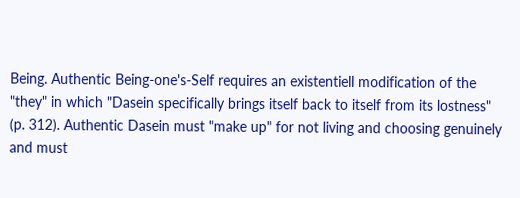Being. Authentic Being-one's-Self requires an existentiell modification of the "they" in which "Dasein specifically brings itself back to itself from its lostness" (p. 312). Authentic Dasein must "make up" for not living and choosing genuinely and must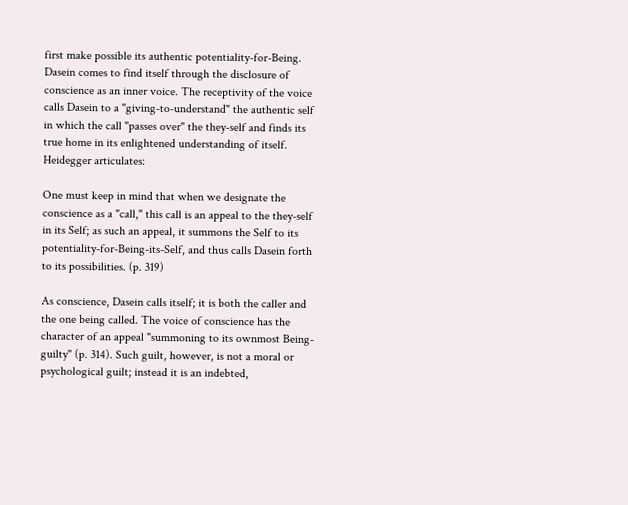first make possible its authentic potentiality-for-Being. Dasein comes to find itself through the disclosure of conscience as an inner voice. The receptivity of the voice calls Dasein to a "giving-to-understand" the authentic self in which the call "passes over" the they-self and finds its true home in its enlightened understanding of itself. Heidegger articulates:

One must keep in mind that when we designate the conscience as a "call," this call is an appeal to the they-self in its Self; as such an appeal, it summons the Self to its potentiality-for-Being-its-Self, and thus calls Dasein forth to its possibilities. (p. 319)

As conscience, Dasein calls itself; it is both the caller and the one being called. The voice of conscience has the character of an appeal "summoning to its ownmost Being-guilty" (p. 314). Such guilt, however, is not a moral or psychological guilt; instead it is an indebted,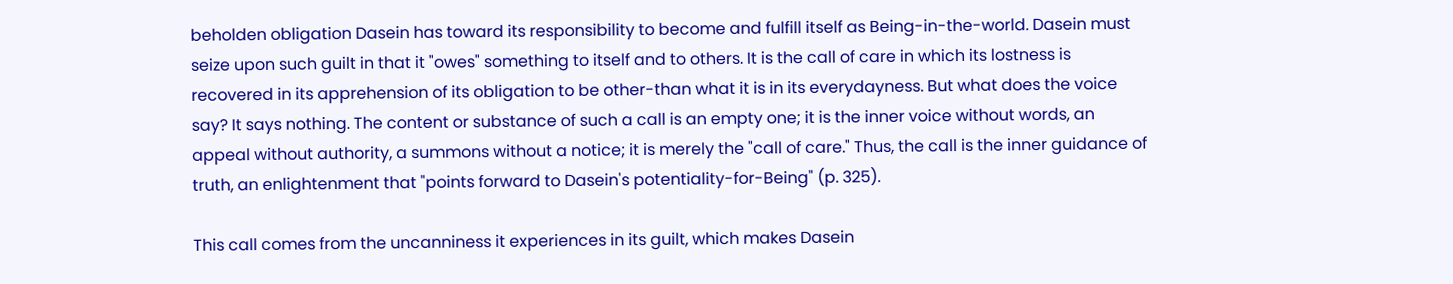beholden obligation Dasein has toward its responsibility to become and fulfill itself as Being-in-the-world. Dasein must seize upon such guilt in that it "owes" something to itself and to others. It is the call of care in which its lostness is recovered in its apprehension of its obligation to be other-than what it is in its everydayness. But what does the voice say? It says nothing. The content or substance of such a call is an empty one; it is the inner voice without words, an appeal without authority, a summons without a notice; it is merely the "call of care." Thus, the call is the inner guidance of truth, an enlightenment that "points forward to Dasein's potentiality-for-Being" (p. 325).

This call comes from the uncanniness it experiences in its guilt, which makes Dasein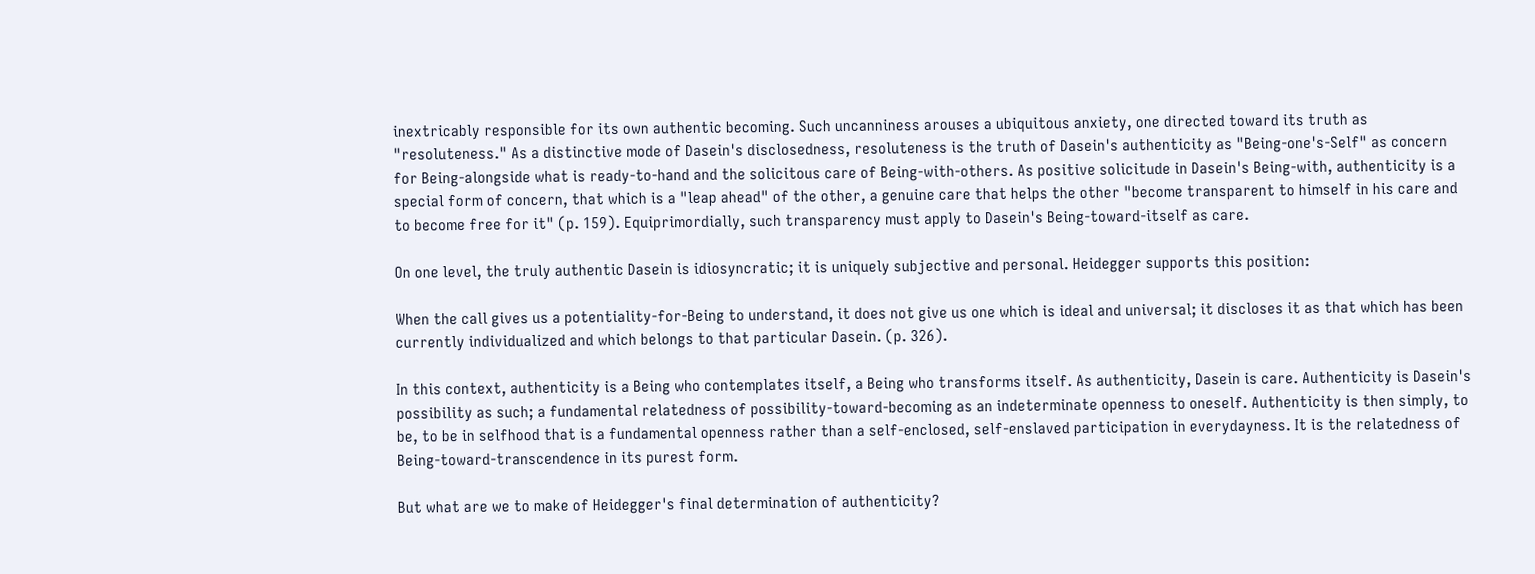inextricably responsible for its own authentic becoming. Such uncanniness arouses a ubiquitous anxiety, one directed toward its truth as "resoluteness." As a distinctive mode of Dasein's disclosedness, resoluteness is the truth of Dasein's authenticity as "Being-one's-Self" as concern for Being-alongside what is ready-to-hand and the solicitous care of Being-with-others. As positive solicitude in Dasein's Being-with, authenticity is a special form of concern, that which is a "leap ahead" of the other, a genuine care that helps the other "become transparent to himself in his care and to become free for it" (p. 159). Equiprimordially, such transparency must apply to Dasein's Being-toward-itself as care.

On one level, the truly authentic Dasein is idiosyncratic; it is uniquely subjective and personal. Heidegger supports this position:

When the call gives us a potentiality-for-Being to understand, it does not give us one which is ideal and universal; it discloses it as that which has been currently individualized and which belongs to that particular Dasein. (p. 326).

In this context, authenticity is a Being who contemplates itself, a Being who transforms itself. As authenticity, Dasein is care. Authenticity is Dasein's possibility as such; a fundamental relatedness of possibility-toward-becoming as an indeterminate openness to oneself. Authenticity is then simply, to be, to be in selfhood that is a fundamental openness rather than a self-enclosed, self-enslaved participation in everydayness. It is the relatedness of Being-toward-transcendence in its purest form.

But what are we to make of Heidegger's final determination of authenticity?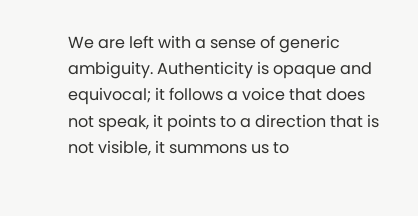We are left with a sense of generic ambiguity. Authenticity is opaque and equivocal; it follows a voice that does not speak, it points to a direction that is not visible, it summons us to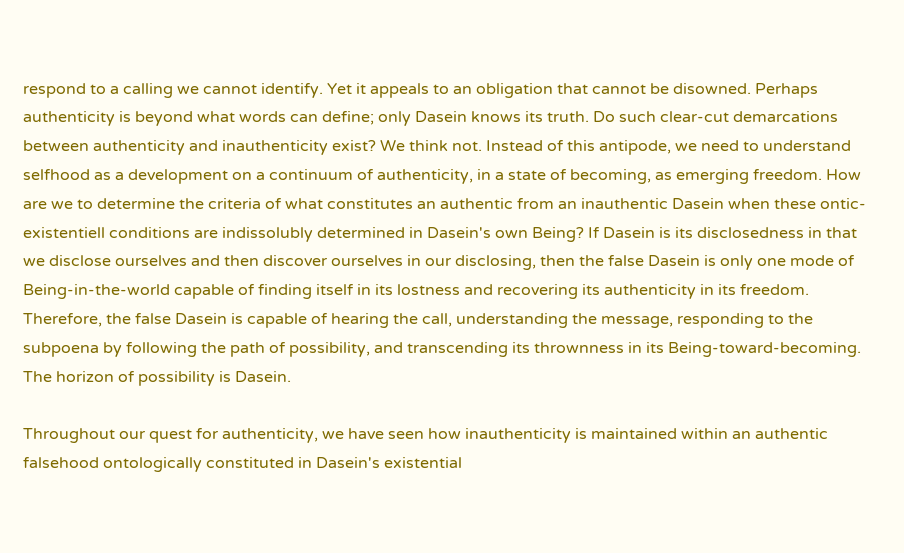respond to a calling we cannot identify. Yet it appeals to an obligation that cannot be disowned. Perhaps authenticity is beyond what words can define; only Dasein knows its truth. Do such clear-cut demarcations between authenticity and inauthenticity exist? We think not. Instead of this antipode, we need to understand selfhood as a development on a continuum of authenticity, in a state of becoming, as emerging freedom. How are we to determine the criteria of what constitutes an authentic from an inauthentic Dasein when these ontic-existentiell conditions are indissolubly determined in Dasein's own Being? If Dasein is its disclosedness in that we disclose ourselves and then discover ourselves in our disclosing, then the false Dasein is only one mode of Being-in-the-world capable of finding itself in its lostness and recovering its authenticity in its freedom. Therefore, the false Dasein is capable of hearing the call, understanding the message, responding to the subpoena by following the path of possibility, and transcending its thrownness in its Being-toward-becoming. The horizon of possibility is Dasein.

Throughout our quest for authenticity, we have seen how inauthenticity is maintained within an authentic falsehood ontologically constituted in Dasein's existential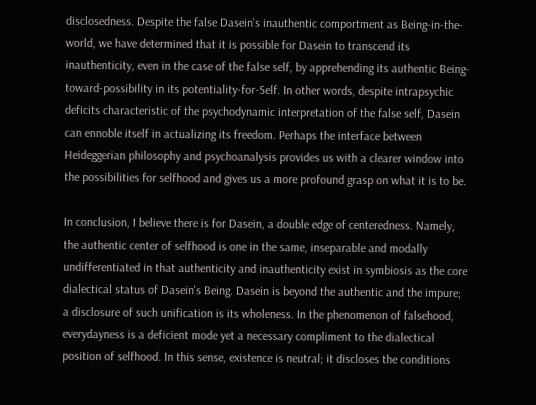disclosedness. Despite the false Dasein's inauthentic comportment as Being-in-the-world, we have determined that it is possible for Dasein to transcend its inauthenticity, even in the case of the false self, by apprehending its authentic Being-toward-possibility in its potentiality-for-Self. In other words, despite intrapsychic deficits characteristic of the psychodynamic interpretation of the false self, Dasein can ennoble itself in actualizing its freedom. Perhaps the interface between Heideggerian philosophy and psychoanalysis provides us with a clearer window into the possibilities for selfhood and gives us a more profound grasp on what it is to be.

In conclusion, I believe there is for Dasein, a double edge of centeredness. Namely, the authentic center of selfhood is one in the same, inseparable and modally undifferentiated in that authenticity and inauthenticity exist in symbiosis as the core dialectical status of Dasein's Being. Dasein is beyond the authentic and the impure; a disclosure of such unification is its wholeness. In the phenomenon of falsehood, everydayness is a deficient mode yet a necessary compliment to the dialectical position of selfhood. In this sense, existence is neutral; it discloses the conditions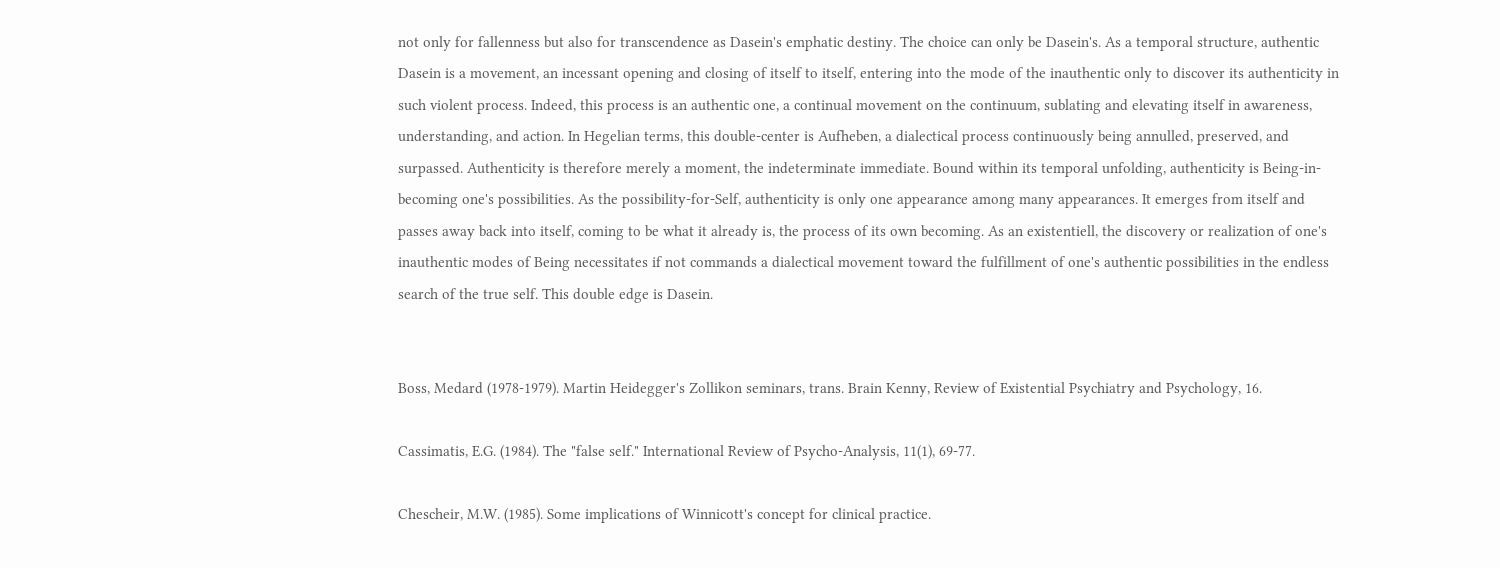not only for fallenness but also for transcendence as Dasein's emphatic destiny. The choice can only be Dasein's. As a temporal structure, authentic Dasein is a movement, an incessant opening and closing of itself to itself, entering into the mode of the inauthentic only to discover its authenticity in such violent process. Indeed, this process is an authentic one, a continual movement on the continuum, sublating and elevating itself in awareness, understanding, and action. In Hegelian terms, this double-center is Aufheben, a dialectical process continuously being annulled, preserved, and surpassed. Authenticity is therefore merely a moment, the indeterminate immediate. Bound within its temporal unfolding, authenticity is Being-in-becoming one's possibilities. As the possibility-for-Self, authenticity is only one appearance among many appearances. It emerges from itself and passes away back into itself, coming to be what it already is, the process of its own becoming. As an existentiell, the discovery or realization of one's inauthentic modes of Being necessitates if not commands a dialectical movement toward the fulfillment of one's authentic possibilities in the endless search of the true self. This double edge is Dasein.


Boss, Medard (1978-1979). Martin Heidegger's Zollikon seminars, trans. Brain Kenny, Review of Existential Psychiatry and Psychology, 16.

Cassimatis, E.G. (1984). The "false self." International Review of Psycho-Analysis, 11(1), 69-77.

Chescheir, M.W. (1985). Some implications of Winnicott's concept for clinical practice.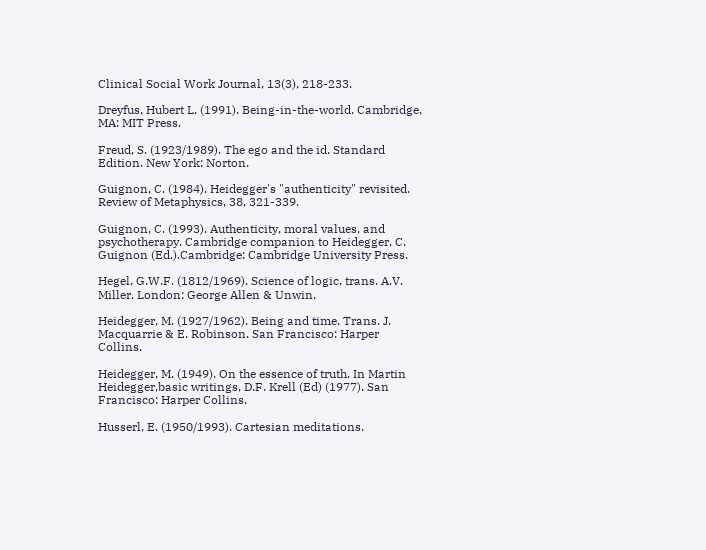Clinical Social Work Journal, 13(3), 218-233.

Dreyfus, Hubert L. (1991). Being-in-the-world. Cambridge, MA: MIT Press.

Freud, S. (1923/1989). The ego and the id. Standard Edition. New York: Norton.

Guignon, C. (1984). Heidegger's "authenticity" revisited. Review of Metaphysics, 38, 321-339.

Guignon, C. (1993). Authenticity, moral values, and psychotherapy. Cambridge companion to Heidegger, C. Guignon (Ed.).Cambridge: Cambridge University Press.

Hegel, G.W.F. (1812/1969). Science of logic. trans. A.V. Miller. London: George Allen & Unwin.

Heidegger, M. (1927/1962). Being and time. Trans. J. Macquarrie & E. Robinson. San Francisco: Harper Collins.

Heidegger, M. (1949). On the essence of truth. In Martin Heidegger,basic writings, D.F. Krell (Ed) (1977). San Francisco: Harper Collins.

Husserl, E. (1950/1993). Cartesian meditations.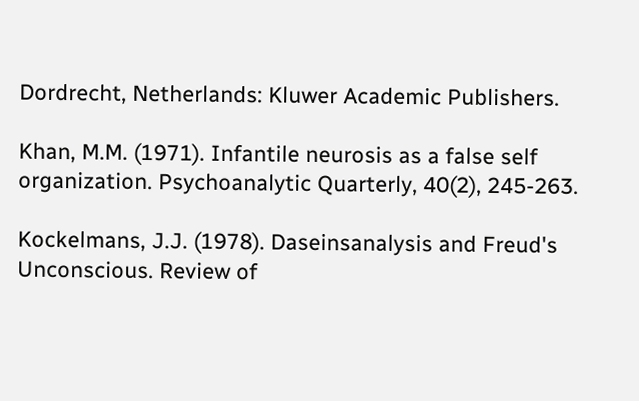Dordrecht, Netherlands: Kluwer Academic Publishers.

Khan, M.M. (1971). Infantile neurosis as a false self organization. Psychoanalytic Quarterly, 40(2), 245-263.

Kockelmans, J.J. (1978). Daseinsanalysis and Freud's Unconscious. Review of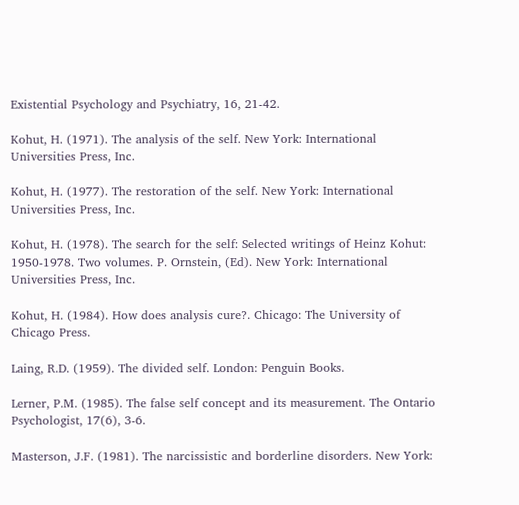Existential Psychology and Psychiatry, 16, 21-42.

Kohut, H. (1971). The analysis of the self. New York: International Universities Press, Inc.

Kohut, H. (1977). The restoration of the self. New York: International Universities Press, Inc.

Kohut, H. (1978). The search for the self: Selected writings of Heinz Kohut: 1950-1978. Two volumes. P. Ornstein, (Ed). New York: International Universities Press, Inc.

Kohut, H. (1984). How does analysis cure?. Chicago: The University of Chicago Press.

Laing, R.D. (1959). The divided self. London: Penguin Books.

Lerner, P.M. (1985). The false self concept and its measurement. The Ontario Psychologist, 17(6), 3-6.

Masterson, J.F. (1981). The narcissistic and borderline disorders. New York: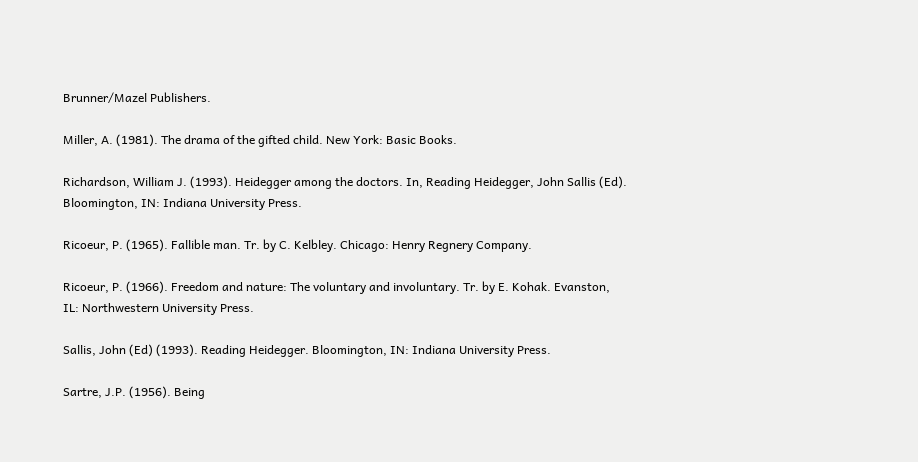Brunner/Mazel Publishers.

Miller, A. (1981). The drama of the gifted child. New York: Basic Books.

Richardson, William J. (1993). Heidegger among the doctors. In, Reading Heidegger, John Sallis (Ed). Bloomington, IN: Indiana University Press.

Ricoeur, P. (1965). Fallible man. Tr. by C. Kelbley. Chicago: Henry Regnery Company.

Ricoeur, P. (1966). Freedom and nature: The voluntary and involuntary. Tr. by E. Kohak. Evanston, IL: Northwestern University Press.

Sallis, John (Ed) (1993). Reading Heidegger. Bloomington, IN: Indiana University Press.

Sartre, J.P. (1956). Being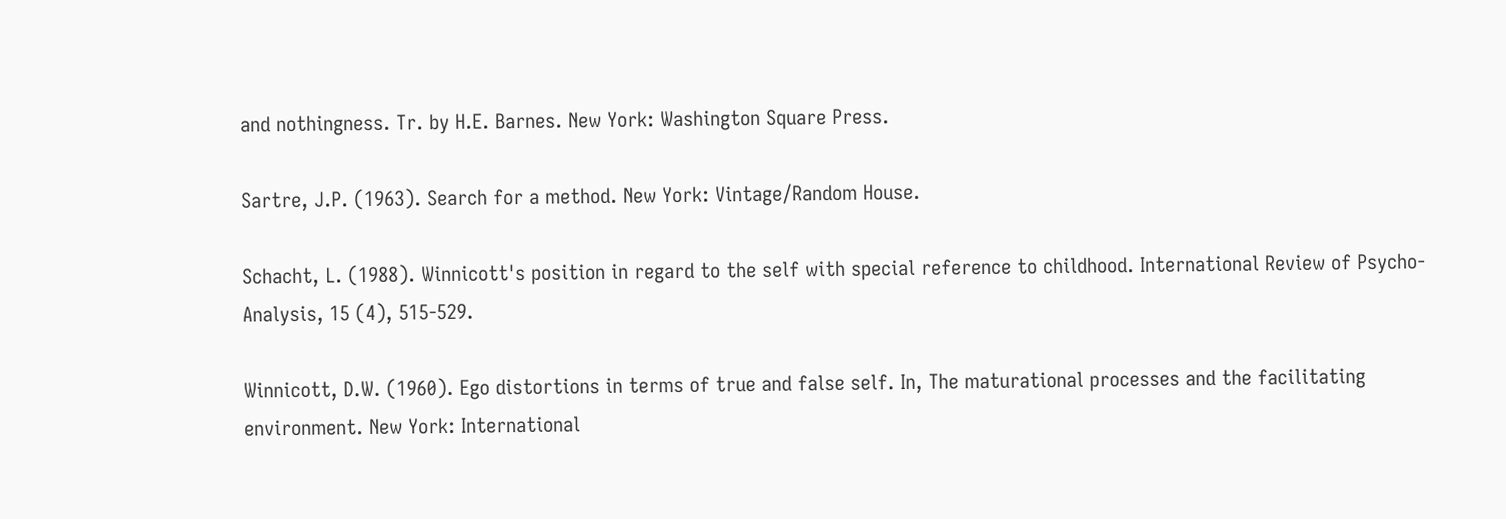and nothingness. Tr. by H.E. Barnes. New York: Washington Square Press.

Sartre, J.P. (1963). Search for a method. New York: Vintage/Random House.

Schacht, L. (1988). Winnicott's position in regard to the self with special reference to childhood. International Review of Psycho-Analysis, 15 (4), 515-529.

Winnicott, D.W. (1960). Ego distortions in terms of true and false self. In, The maturational processes and the facilitating environment. New York: International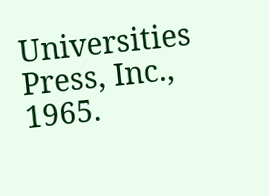Universities Press, Inc., 1965.